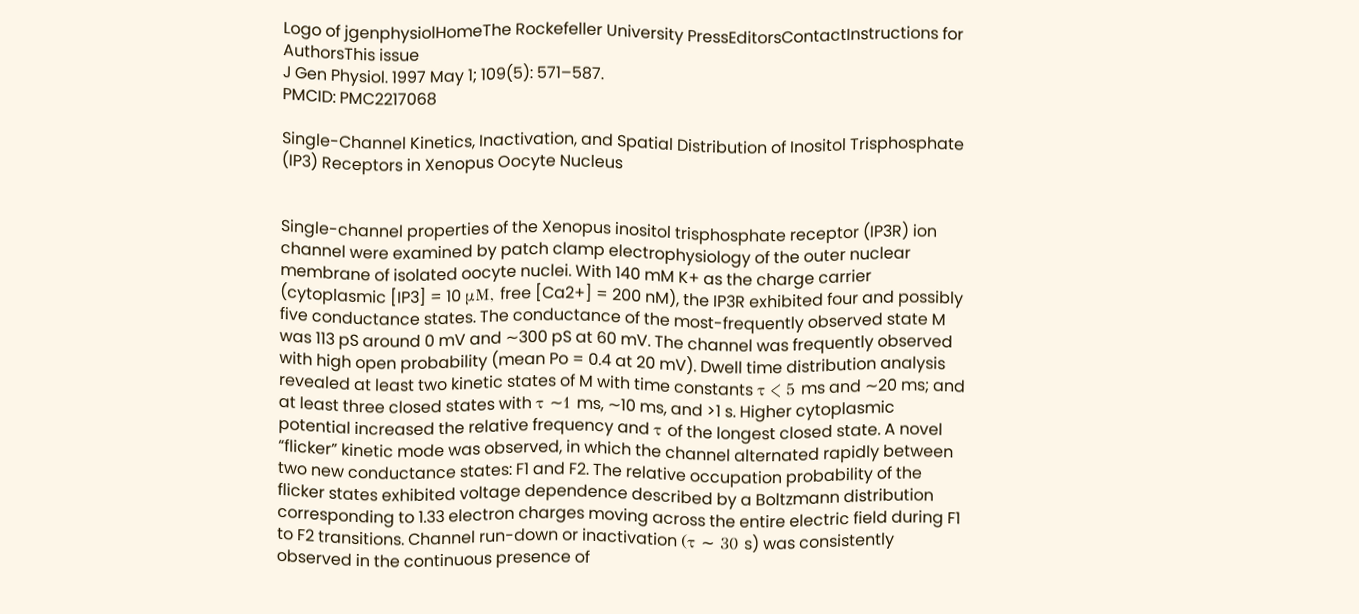Logo of jgenphysiolHomeThe Rockefeller University PressEditorsContactInstructions for AuthorsThis issue
J Gen Physiol. 1997 May 1; 109(5): 571–587.
PMCID: PMC2217068

Single-Channel Kinetics, Inactivation, and Spatial Distribution of Inositol Trisphosphate (IP3) Receptors in Xenopus Oocyte Nucleus


Single-channel properties of the Xenopus inositol trisphosphate receptor (IP3R) ion channel were examined by patch clamp electrophysiology of the outer nuclear membrane of isolated oocyte nuclei. With 140 mM K+ as the charge carrier (cytoplasmic [IP3] = 10 μM, free [Ca2+] = 200 nM), the IP3R exhibited four and possibly five conductance states. The conductance of the most-frequently observed state M was 113 pS around 0 mV and ∼300 pS at 60 mV. The channel was frequently observed with high open probability (mean Po = 0.4 at 20 mV). Dwell time distribution analysis revealed at least two kinetic states of M with time constants τ < 5 ms and ∼20 ms; and at least three closed states with τ ∼1 ms, ∼10 ms, and >1 s. Higher cytoplasmic potential increased the relative frequency and τ of the longest closed state. A novel “flicker” kinetic mode was observed, in which the channel alternated rapidly between two new conductance states: F1 and F2. The relative occupation probability of the flicker states exhibited voltage dependence described by a Boltzmann distribution corresponding to 1.33 electron charges moving across the entire electric field during F1 to F2 transitions. Channel run-down or inactivation (τ ∼ 30 s) was consistently observed in the continuous presence of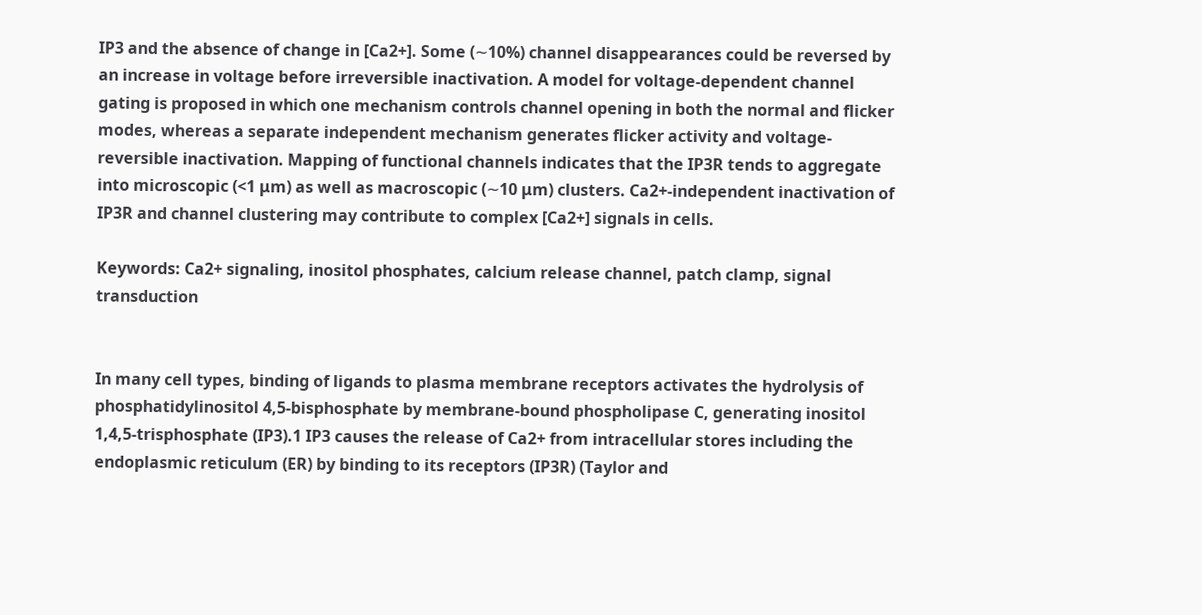IP3 and the absence of change in [Ca2+]. Some (∼10%) channel disappearances could be reversed by an increase in voltage before irreversible inactivation. A model for voltage-dependent channel gating is proposed in which one mechanism controls channel opening in both the normal and flicker modes, whereas a separate independent mechanism generates flicker activity and voltage- reversible inactivation. Mapping of functional channels indicates that the IP3R tends to aggregate into microscopic (<1 μm) as well as macroscopic (∼10 μm) clusters. Ca2+-independent inactivation of IP3R and channel clustering may contribute to complex [Ca2+] signals in cells.

Keywords: Ca2+ signaling, inositol phosphates, calcium release channel, patch clamp, signal transduction


In many cell types, binding of ligands to plasma membrane receptors activates the hydrolysis of phosphatidylinositol 4,5-bisphosphate by membrane-bound phospholipase C, generating inositol 1,4,5-trisphosphate (IP3).1 IP3 causes the release of Ca2+ from intracellular stores including the endoplasmic reticulum (ER) by binding to its receptors (IP3R) (Taylor and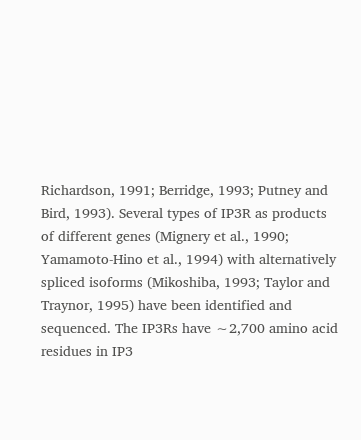Richardson, 1991; Berridge, 1993; Putney and Bird, 1993). Several types of IP3R as products of different genes (Mignery et al., 1990; Yamamoto-Hino et al., 1994) with alternatively spliced isoforms (Mikoshiba, 1993; Taylor and Traynor, 1995) have been identified and sequenced. The IP3Rs have ∼2,700 amino acid residues in IP3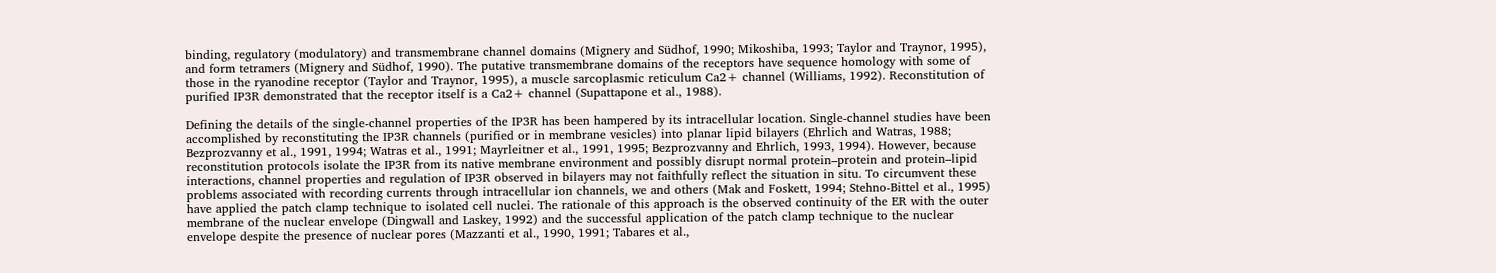binding, regulatory (modulatory) and transmembrane channel domains (Mignery and Südhof, 1990; Mikoshiba, 1993; Taylor and Traynor, 1995), and form tetramers (Mignery and Südhof, 1990). The putative transmembrane domains of the receptors have sequence homology with some of those in the ryanodine receptor (Taylor and Traynor, 1995), a muscle sarcoplasmic reticulum Ca2+ channel (Williams, 1992). Reconstitution of purified IP3R demonstrated that the receptor itself is a Ca2+ channel (Supattapone et al., 1988).

Defining the details of the single-channel properties of the IP3R has been hampered by its intracellular location. Single-channel studies have been accomplished by reconstituting the IP3R channels (purified or in membrane vesicles) into planar lipid bilayers (Ehrlich and Watras, 1988; Bezprozvanny et al., 1991, 1994; Watras et al., 1991; Mayrleitner et al., 1991, 1995; Bezprozvanny and Ehrlich, 1993, 1994). However, because reconstitution protocols isolate the IP3R from its native membrane environment and possibly disrupt normal protein–protein and protein–lipid interactions, channel properties and regulation of IP3R observed in bilayers may not faithfully reflect the situation in situ. To circumvent these problems associated with recording currents through intracellular ion channels, we and others (Mak and Foskett, 1994; Stehno-Bittel et al., 1995) have applied the patch clamp technique to isolated cell nuclei. The rationale of this approach is the observed continuity of the ER with the outer membrane of the nuclear envelope (Dingwall and Laskey, 1992) and the successful application of the patch clamp technique to the nuclear envelope despite the presence of nuclear pores (Mazzanti et al., 1990, 1991; Tabares et al.,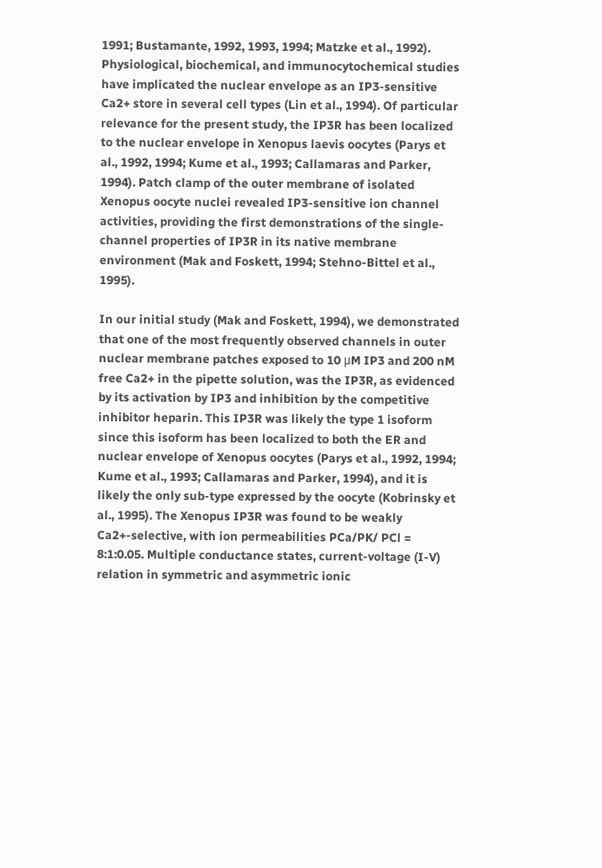1991; Bustamante, 1992, 1993, 1994; Matzke et al., 1992). Physiological, biochemical, and immunocytochemical studies have implicated the nuclear envelope as an IP3-sensitive Ca2+ store in several cell types (Lin et al., 1994). Of particular relevance for the present study, the IP3R has been localized to the nuclear envelope in Xenopus laevis oocytes (Parys et al., 1992, 1994; Kume et al., 1993; Callamaras and Parker, 1994). Patch clamp of the outer membrane of isolated Xenopus oocyte nuclei revealed IP3-sensitive ion channel activities, providing the first demonstrations of the single-channel properties of IP3R in its native membrane environment (Mak and Foskett, 1994; Stehno-Bittel et al., 1995).

In our initial study (Mak and Foskett, 1994), we demonstrated that one of the most frequently observed channels in outer nuclear membrane patches exposed to 10 μM IP3 and 200 nM free Ca2+ in the pipette solution, was the IP3R, as evidenced by its activation by IP3 and inhibition by the competitive inhibitor heparin. This IP3R was likely the type 1 isoform since this isoform has been localized to both the ER and nuclear envelope of Xenopus oocytes (Parys et al., 1992, 1994; Kume et al., 1993; Callamaras and Parker, 1994), and it is likely the only sub-type expressed by the oocyte (Kobrinsky et al., 1995). The Xenopus IP3R was found to be weakly Ca2+-selective, with ion permeabilities PCa/PK/ PCl = 8:1:0.05. Multiple conductance states, current-voltage (I-V) relation in symmetric and asymmetric ionic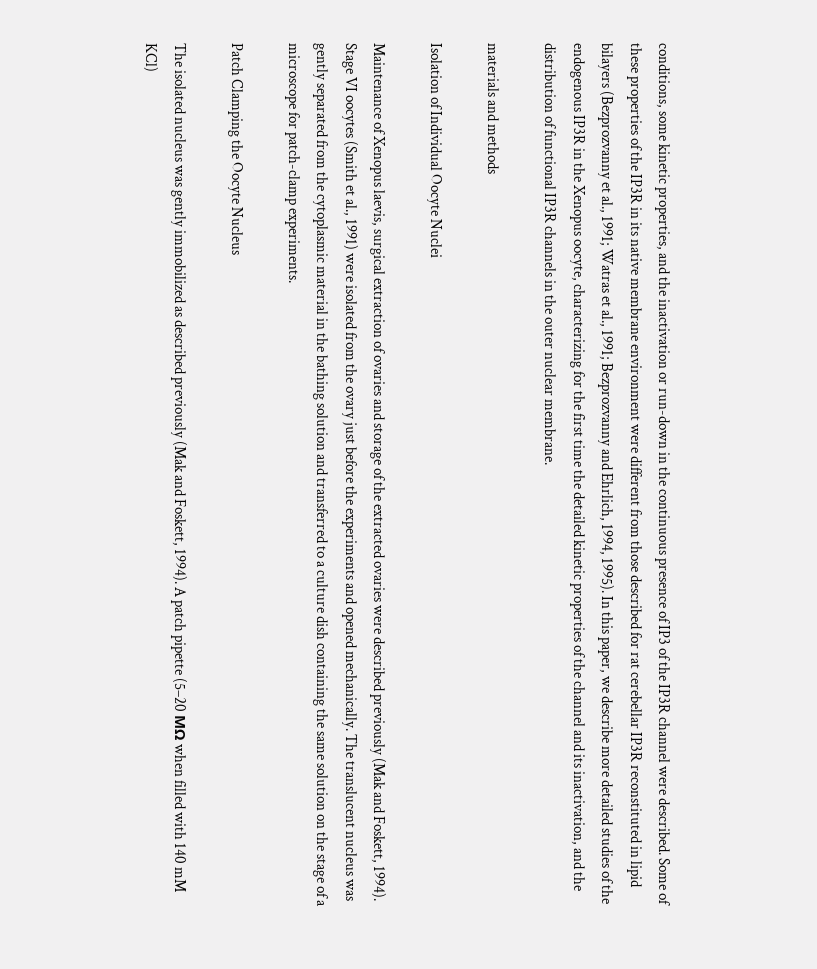conditions, some kinetic properties, and the inactivation or run-down in the continuous presence of IP3 of the IP3R channel were described. Some of these properties of the IP3R in its native membrane environment were different from those described for rat cerebellar IP3R reconstituted in lipid bilayers (Bezprozvanny et al., 1991; Watras et al., 1991; Bezprozvanny and Ehrlich, 1994, 1995). In this paper, we describe more detailed studies of the endogenous IP3R in the Xenopus oocyte, characterizing for the first time the detailed kinetic properties of the channel and its inactivation, and the distribution of functional IP3R channels in the outer nuclear membrane.

materials and methods

Isolation of Individual Oocyte Nuclei

Maintenance of Xenopus laevis, surgical extraction of ovaries and storage of the extracted ovaries were described previously (Mak and Foskett, 1994). Stage VI oocytes (Smith et al., 1991) were isolated from the ovary just before the experiments and opened mechanically. The translucent nucleus was gently separated from the cytoplasmic material in the bathing solution and transferred to a culture dish containing the same solution on the stage of a microscope for patch-clamp experiments.

Patch Clamping the Oocyte Nucleus

The isolated nucleus was gently immobilized as described previously (Mak and Foskett, 1994). A patch pipette (5–20 MΩ when filled with 140 mM KCl)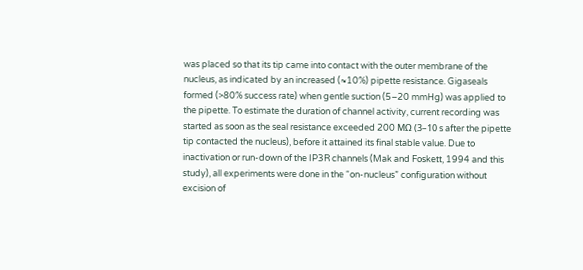was placed so that its tip came into contact with the outer membrane of the nucleus, as indicated by an increased (≈10%) pipette resistance. Gigaseals formed (>80% success rate) when gentle suction (5–20 mmHg) was applied to the pipette. To estimate the duration of channel activity, current recording was started as soon as the seal resistance exceeded 200 MΩ (3–10 s after the pipette tip contacted the nucleus), before it attained its final stable value. Due to inactivation or run-down of the IP3R channels (Mak and Foskett, 1994 and this study), all experiments were done in the “on-nucleus” configuration without excision of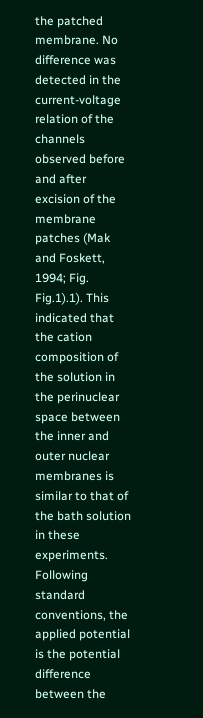the patched membrane. No difference was detected in the current-voltage relation of the channels observed before and after excision of the membrane patches (Mak and Foskett, 1994; Fig. Fig.1).1). This indicated that the cation composition of the solution in the perinuclear space between the inner and outer nuclear membranes is similar to that of the bath solution in these experiments. Following standard conventions, the applied potential is the potential difference between the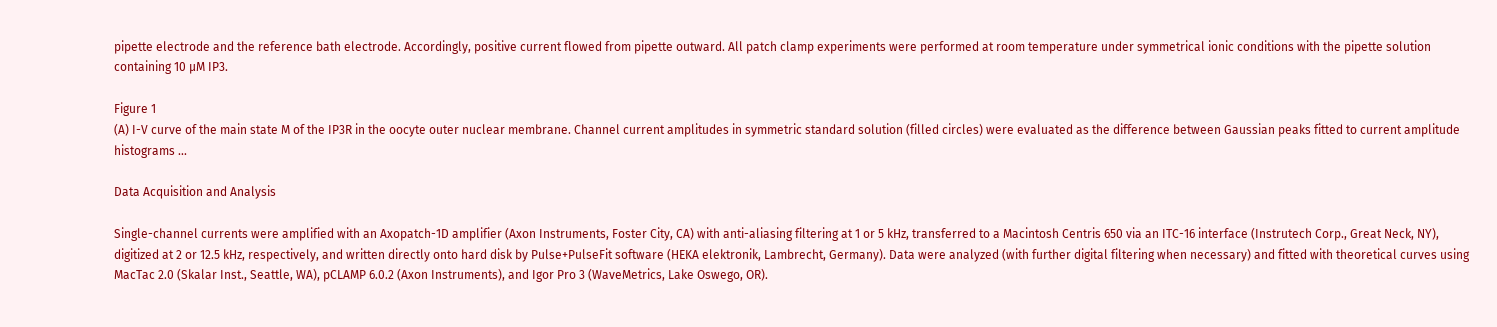pipette electrode and the reference bath electrode. Accordingly, positive current flowed from pipette outward. All patch clamp experiments were performed at room temperature under symmetrical ionic conditions with the pipette solution containing 10 μM IP3.

Figure 1
(A) I-V curve of the main state M of the IP3R in the oocyte outer nuclear membrane. Channel current amplitudes in symmetric standard solution (filled circles) were evaluated as the difference between Gaussian peaks fitted to current amplitude histograms ...

Data Acquisition and Analysis

Single-channel currents were amplified with an Axopatch-1D amplifier (Axon Instruments, Foster City, CA) with anti-aliasing filtering at 1 or 5 kHz, transferred to a Macintosh Centris 650 via an ITC-16 interface (Instrutech Corp., Great Neck, NY), digitized at 2 or 12.5 kHz, respectively, and written directly onto hard disk by Pulse+PulseFit software (HEKA elektronik, Lambrecht, Germany). Data were analyzed (with further digital filtering when necessary) and fitted with theoretical curves using MacTac 2.0 (Skalar Inst., Seattle, WA), pCLAMP 6.0.2 (Axon Instruments), and Igor Pro 3 (WaveMetrics, Lake Oswego, OR).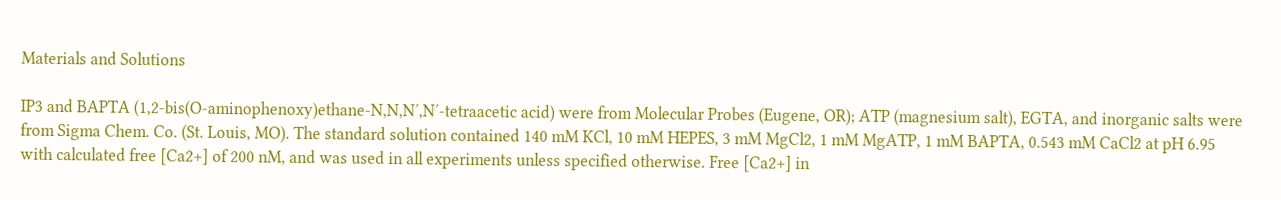Materials and Solutions

IP3 and BAPTA (1,2-bis(O-aminophenoxy)ethane-N,N,N′,N′-tetraacetic acid) were from Molecular Probes (Eugene, OR); ATP (magnesium salt), EGTA, and inorganic salts were from Sigma Chem. Co. (St. Louis, MO). The standard solution contained 140 mM KCl, 10 mM HEPES, 3 mM MgCl2, 1 mM MgATP, 1 mM BAPTA, 0.543 mM CaCl2 at pH 6.95 with calculated free [Ca2+] of 200 nM, and was used in all experiments unless specified otherwise. Free [Ca2+] in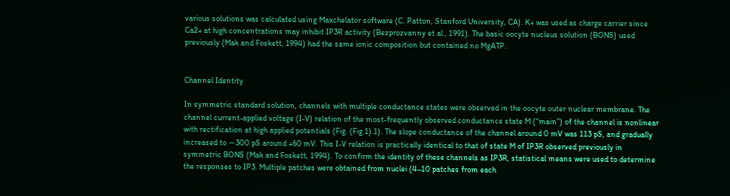various solutions was calculated using Maxchelator software (C. Patton, Stanford University, CA). K+ was used as charge carrier since Ca2+ at high concentrations may inhibit IP3R activity (Bezprozvanny et al., 1991). The basic oocyte nucleus solution (BONS) used previously (Mak and Foskett, 1994) had the same ionic composition but contained no MgATP.


Channel Identity

In symmetric standard solution, channels with multiple conductance states were observed in the oocyte outer nuclear membrane. The channel current-applied voltage (I-V) relation of the most-frequently observed conductance state M (“main”) of the channel is nonlinear with rectification at high applied potentials (Fig. (Fig.1).1). The slope conductance of the channel around 0 mV was 113 pS, and gradually increased to ∼300 pS around +60 mV. This I-V relation is practically identical to that of state M of IP3R observed previously in symmetric BONS (Mak and Foskett, 1994). To confirm the identity of these channels as IP3R, statistical means were used to determine the responses to IP3. Multiple patches were obtained from nuclei (4–10 patches from each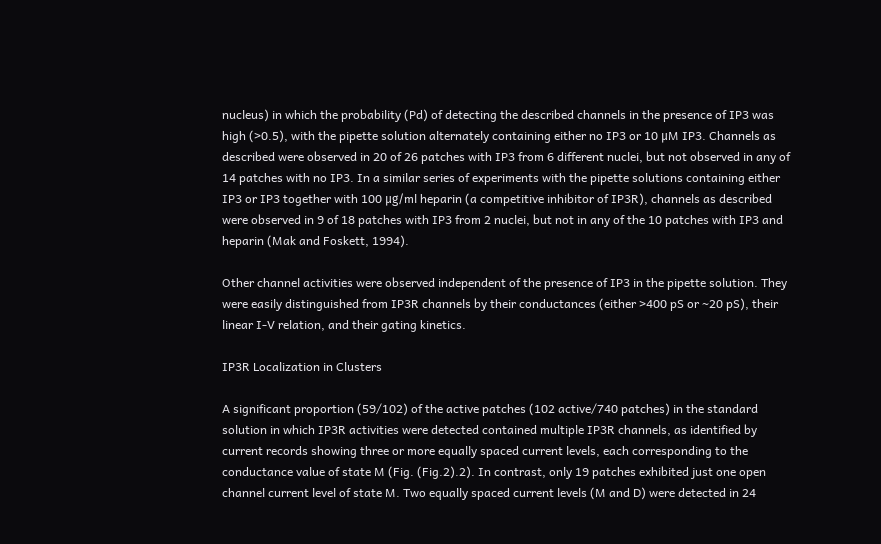nucleus) in which the probability (Pd) of detecting the described channels in the presence of IP3 was high (>0.5), with the pipette solution alternately containing either no IP3 or 10 μM IP3. Channels as described were observed in 20 of 26 patches with IP3 from 6 different nuclei, but not observed in any of 14 patches with no IP3. In a similar series of experiments with the pipette solutions containing either IP3 or IP3 together with 100 μg/ml heparin (a competitive inhibitor of IP3R), channels as described were observed in 9 of 18 patches with IP3 from 2 nuclei, but not in any of the 10 patches with IP3 and heparin (Mak and Foskett, 1994).

Other channel activities were observed independent of the presence of IP3 in the pipette solution. They were easily distinguished from IP3R channels by their conductances (either >400 pS or ∼20 pS), their linear I-V relation, and their gating kinetics.

IP3R Localization in Clusters

A significant proportion (59/102) of the active patches (102 active/740 patches) in the standard solution in which IP3R activities were detected contained multiple IP3R channels, as identified by current records showing three or more equally spaced current levels, each corresponding to the conductance value of state M (Fig. (Fig.2).2). In contrast, only 19 patches exhibited just one open channel current level of state M. Two equally spaced current levels (M and D) were detected in 24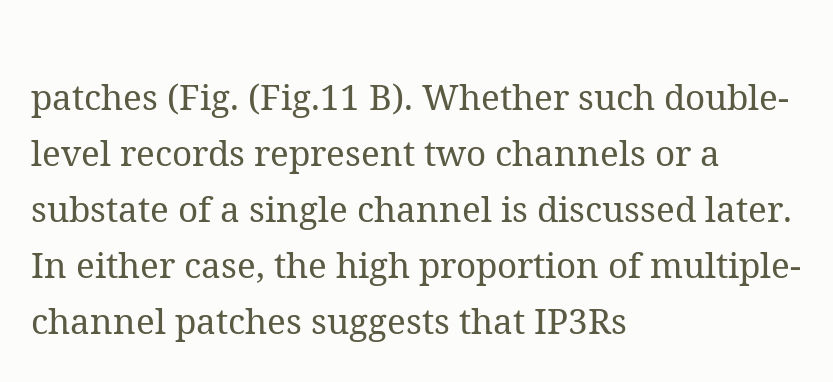patches (Fig. (Fig.11 B). Whether such double-level records represent two channels or a substate of a single channel is discussed later. In either case, the high proportion of multiple-channel patches suggests that IP3Rs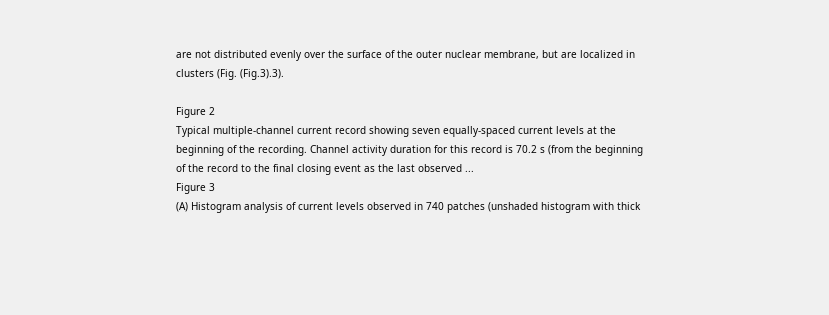are not distributed evenly over the surface of the outer nuclear membrane, but are localized in clusters (Fig. (Fig.3).3).

Figure 2
Typical multiple-channel current record showing seven equally-spaced current levels at the beginning of the recording. Channel activity duration for this record is 70.2 s (from the beginning of the record to the final closing event as the last observed ...
Figure 3
(A) Histogram analysis of current levels observed in 740 patches (unshaded histogram with thick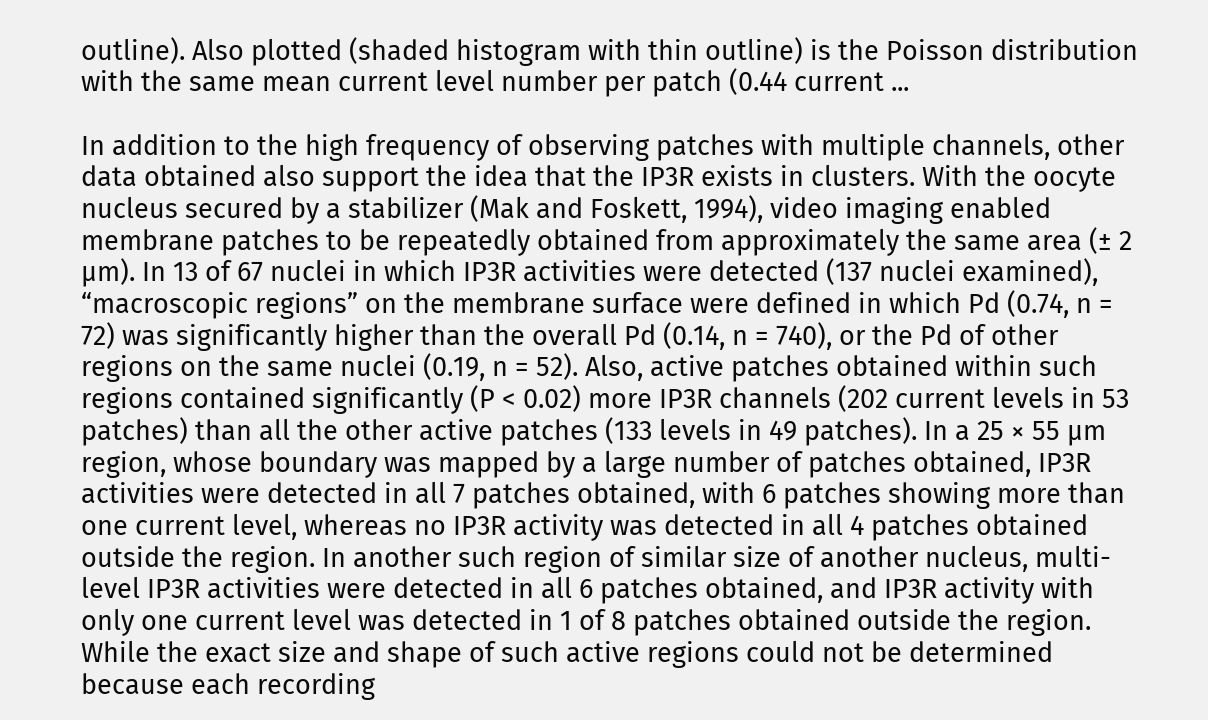outline). Also plotted (shaded histogram with thin outline) is the Poisson distribution with the same mean current level number per patch (0.44 current ...

In addition to the high frequency of observing patches with multiple channels, other data obtained also support the idea that the IP3R exists in clusters. With the oocyte nucleus secured by a stabilizer (Mak and Foskett, 1994), video imaging enabled membrane patches to be repeatedly obtained from approximately the same area (± 2 μm). In 13 of 67 nuclei in which IP3R activities were detected (137 nuclei examined), “macroscopic regions” on the membrane surface were defined in which Pd (0.74, n = 72) was significantly higher than the overall Pd (0.14, n = 740), or the Pd of other regions on the same nuclei (0.19, n = 52). Also, active patches obtained within such regions contained significantly (P < 0.02) more IP3R channels (202 current levels in 53 patches) than all the other active patches (133 levels in 49 patches). In a 25 × 55 μm region, whose boundary was mapped by a large number of patches obtained, IP3R activities were detected in all 7 patches obtained, with 6 patches showing more than one current level, whereas no IP3R activity was detected in all 4 patches obtained outside the region. In another such region of similar size of another nucleus, multi-level IP3R activities were detected in all 6 patches obtained, and IP3R activity with only one current level was detected in 1 of 8 patches obtained outside the region. While the exact size and shape of such active regions could not be determined because each recording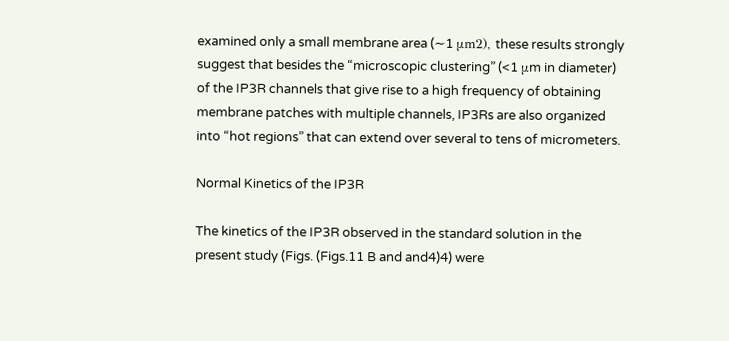examined only a small membrane area (∼1 μm2), these results strongly suggest that besides the “microscopic clustering” (<1 μm in diameter) of the IP3R channels that give rise to a high frequency of obtaining membrane patches with multiple channels, IP3Rs are also organized into “hot regions” that can extend over several to tens of micrometers.

Normal Kinetics of the IP3R

The kinetics of the IP3R observed in the standard solution in the present study (Figs. (Figs.11 B and and4)4) were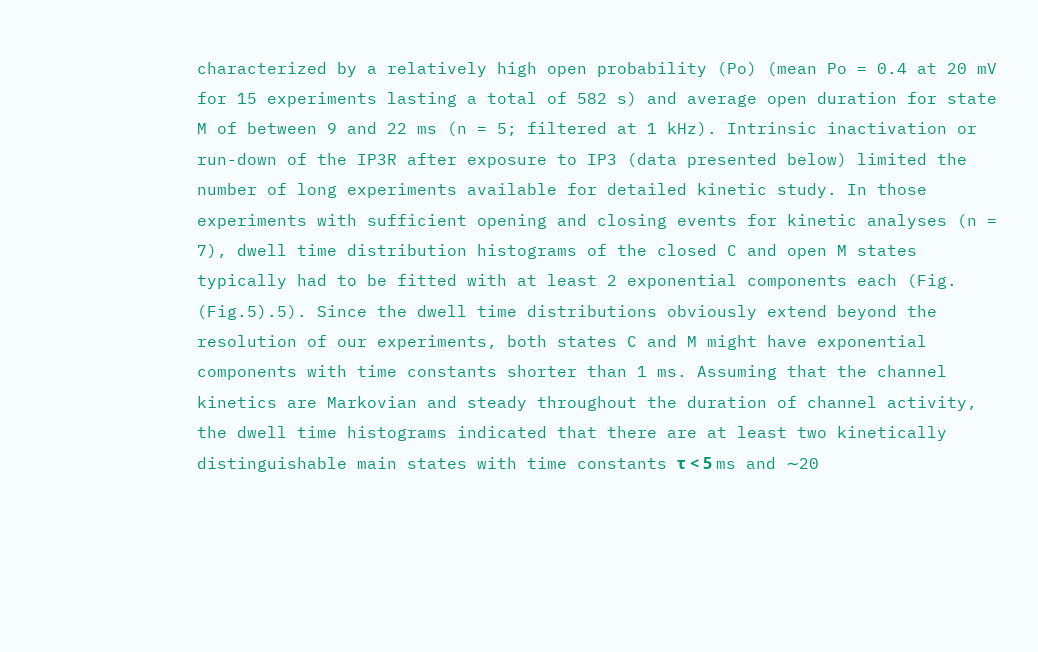characterized by a relatively high open probability (Po) (mean Po = 0.4 at 20 mV for 15 experiments lasting a total of 582 s) and average open duration for state M of between 9 and 22 ms (n = 5; filtered at 1 kHz). Intrinsic inactivation or run-down of the IP3R after exposure to IP3 (data presented below) limited the number of long experiments available for detailed kinetic study. In those experiments with sufficient opening and closing events for kinetic analyses (n = 7), dwell time distribution histograms of the closed C and open M states typically had to be fitted with at least 2 exponential components each (Fig. (Fig.5).5). Since the dwell time distributions obviously extend beyond the resolution of our experiments, both states C and M might have exponential components with time constants shorter than 1 ms. Assuming that the channel kinetics are Markovian and steady throughout the duration of channel activity, the dwell time histograms indicated that there are at least two kinetically distinguishable main states with time constants τ < 5 ms and ∼20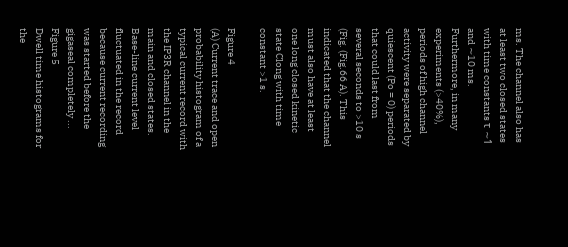ms. The channel also has at least two closed states with time constants τ ∼1 and ∼10 ms. Furthermore, in many experiments (>40%), periods of high channel activity were separated by quiescent (Po = 0) periods that could last from several seconds to >10 s (Fig. (Fig.66 A). This indicated that the channel must also have at least one long closed kinetic state Clong with time constant >1 s.

Figure 4
(A) Current trace and open probability histogram of a typical current record with the IP3R channel in the main and closed states. Base-line current level fluctuated in the record because current recording was started before the gigaseal completely ...
Figure 5
Dwell time histograms for the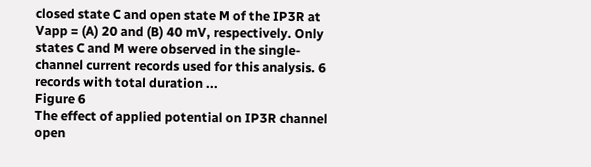closed state C and open state M of the IP3R at Vapp = (A) 20 and (B) 40 mV, respectively. Only states C and M were observed in the single-channel current records used for this analysis. 6 records with total duration ...
Figure 6
The effect of applied potential on IP3R channel open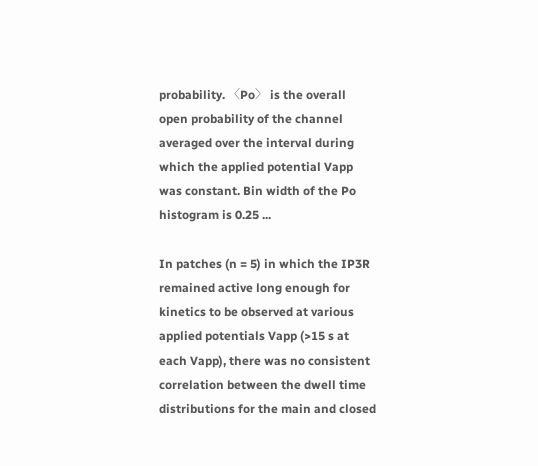probability. 〈Po〉 is the overall open probability of the channel averaged over the interval during which the applied potential Vapp was constant. Bin width of the Po histogram is 0.25 ...

In patches (n = 5) in which the IP3R remained active long enough for kinetics to be observed at various applied potentials Vapp (>15 s at each Vapp), there was no consistent correlation between the dwell time distributions for the main and closed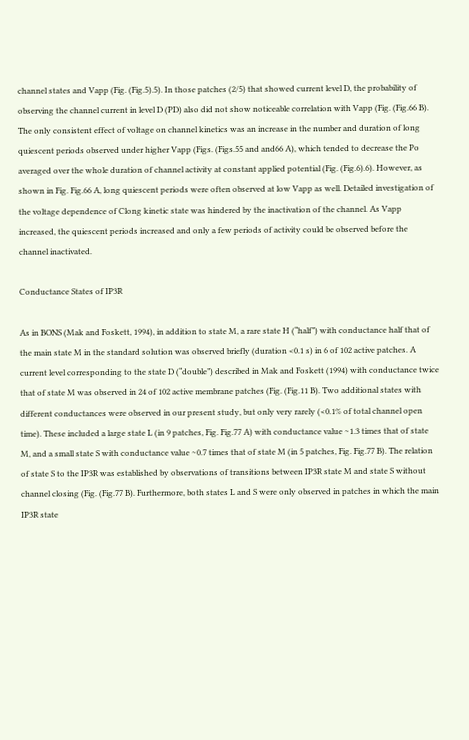channel states and Vapp (Fig. (Fig.5).5). In those patches (2/5) that showed current level D, the probability of observing the channel current in level D (PD) also did not show noticeable correlation with Vapp (Fig. (Fig.66 B). The only consistent effect of voltage on channel kinetics was an increase in the number and duration of long quiescent periods observed under higher Vapp (Figs. (Figs.55 and and66 A), which tended to decrease the Po averaged over the whole duration of channel activity at constant applied potential (Fig. (Fig.6).6). However, as shown in Fig. Fig.66 A, long quiescent periods were often observed at low Vapp as well. Detailed investigation of the voltage dependence of Clong kinetic state was hindered by the inactivation of the channel. As Vapp increased, the quiescent periods increased and only a few periods of activity could be observed before the channel inactivated.

Conductance States of IP3R

As in BONS (Mak and Foskett, 1994), in addition to state M, a rare state H (“half”) with conductance half that of the main state M in the standard solution was observed briefly (duration <0.1 s) in 6 of 102 active patches. A current level corresponding to the state D (“double”) described in Mak and Foskett (1994) with conductance twice that of state M was observed in 24 of 102 active membrane patches (Fig. (Fig.11 B). Two additional states with different conductances were observed in our present study, but only very rarely (<0.1% of total channel open time). These included a large state L (in 9 patches, Fig. Fig.77 A) with conductance value ∼1.3 times that of state M, and a small state S with conductance value ∼0.7 times that of state M (in 5 patches, Fig. Fig.77 B). The relation of state S to the IP3R was established by observations of transitions between IP3R state M and state S without channel closing (Fig. (Fig.77 B). Furthermore, both states L and S were only observed in patches in which the main IP3R state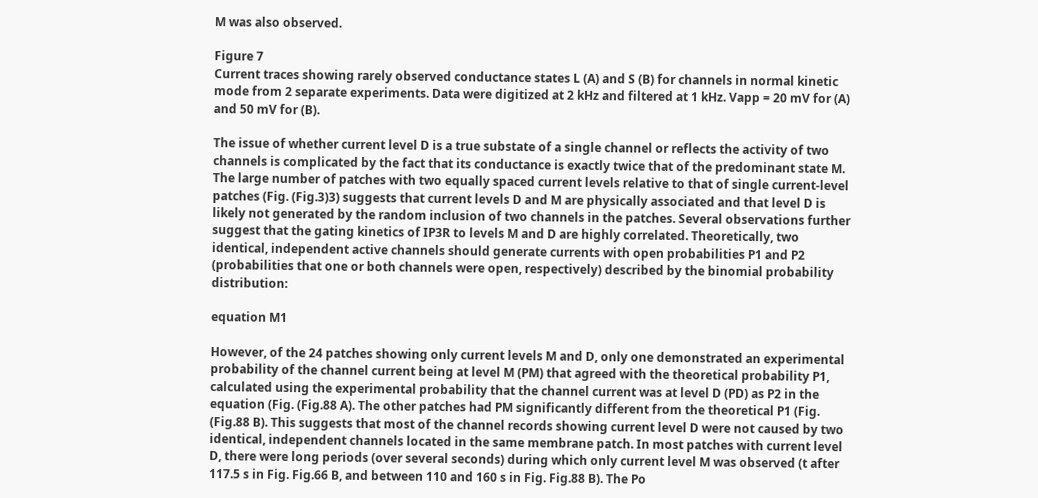M was also observed.

Figure 7
Current traces showing rarely observed conductance states L (A) and S (B) for channels in normal kinetic mode from 2 separate experiments. Data were digitized at 2 kHz and filtered at 1 kHz. Vapp = 20 mV for (A) and 50 mV for (B).

The issue of whether current level D is a true substate of a single channel or reflects the activity of two channels is complicated by the fact that its conductance is exactly twice that of the predominant state M. The large number of patches with two equally spaced current levels relative to that of single current-level patches (Fig. (Fig.3)3) suggests that current levels D and M are physically associated and that level D is likely not generated by the random inclusion of two channels in the patches. Several observations further suggest that the gating kinetics of IP3R to levels M and D are highly correlated. Theoretically, two identical, independent active channels should generate currents with open probabilities P1 and P2 (probabilities that one or both channels were open, respectively) described by the binomial probability distribution:

equation M1

However, of the 24 patches showing only current levels M and D, only one demonstrated an experimental probability of the channel current being at level M (PM) that agreed with the theoretical probability P1, calculated using the experimental probability that the channel current was at level D (PD) as P2 in the equation (Fig. (Fig.88 A). The other patches had PM significantly different from the theoretical P1 (Fig. (Fig.88 B). This suggests that most of the channel records showing current level D were not caused by two identical, independent channels located in the same membrane patch. In most patches with current level D, there were long periods (over several seconds) during which only current level M was observed (t after 117.5 s in Fig. Fig.66 B, and between 110 and 160 s in Fig. Fig.88 B). The Po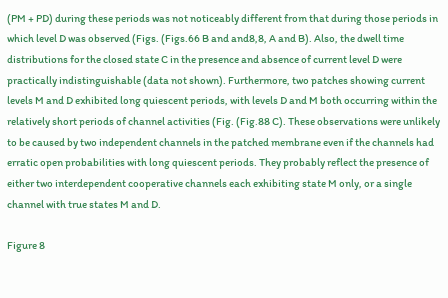(PM + PD) during these periods was not noticeably different from that during those periods in which level D was observed (Figs. (Figs.66 B and and8,8, A and B). Also, the dwell time distributions for the closed state C in the presence and absence of current level D were practically indistinguishable (data not shown). Furthermore, two patches showing current levels M and D exhibited long quiescent periods, with levels D and M both occurring within the relatively short periods of channel activities (Fig. (Fig.88 C). These observations were unlikely to be caused by two independent channels in the patched membrane even if the channels had erratic open probabilities with long quiescent periods. They probably reflect the presence of either two interdependent cooperative channels each exhibiting state M only, or a single channel with true states M and D.

Figure 8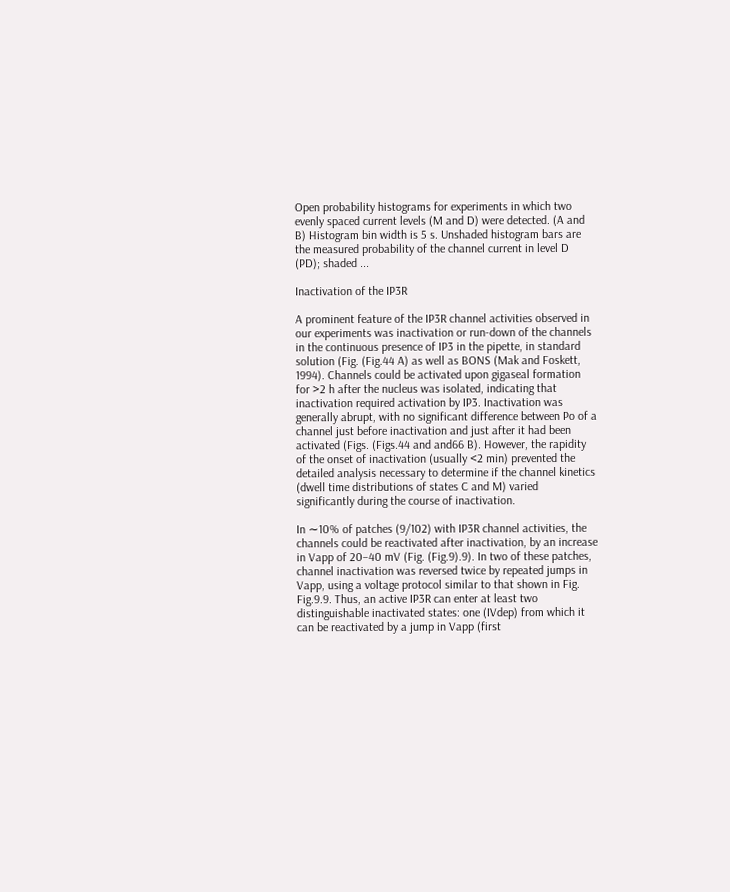Open probability histograms for experiments in which two evenly spaced current levels (M and D) were detected. (A and B) Histogram bin width is 5 s. Unshaded histogram bars are the measured probability of the channel current in level D (PD); shaded ...

Inactivation of the IP3R

A prominent feature of the IP3R channel activities observed in our experiments was inactivation or run-down of the channels in the continuous presence of IP3 in the pipette, in standard solution (Fig. (Fig.44 A) as well as BONS (Mak and Foskett, 1994). Channels could be activated upon gigaseal formation for >2 h after the nucleus was isolated, indicating that inactivation required activation by IP3. Inactivation was generally abrupt, with no significant difference between Po of a channel just before inactivation and just after it had been activated (Figs. (Figs.44 and and66 B). However, the rapidity of the onset of inactivation (usually <2 min) prevented the detailed analysis necessary to determine if the channel kinetics (dwell time distributions of states C and M) varied significantly during the course of inactivation.

In ∼10% of patches (9/102) with IP3R channel activities, the channels could be reactivated after inactivation, by an increase in Vapp of 20–40 mV (Fig. (Fig.9).9). In two of these patches, channel inactivation was reversed twice by repeated jumps in Vapp, using a voltage protocol similar to that shown in Fig. Fig.9.9. Thus, an active IP3R can enter at least two distinguishable inactivated states: one (IVdep) from which it can be reactivated by a jump in Vapp (first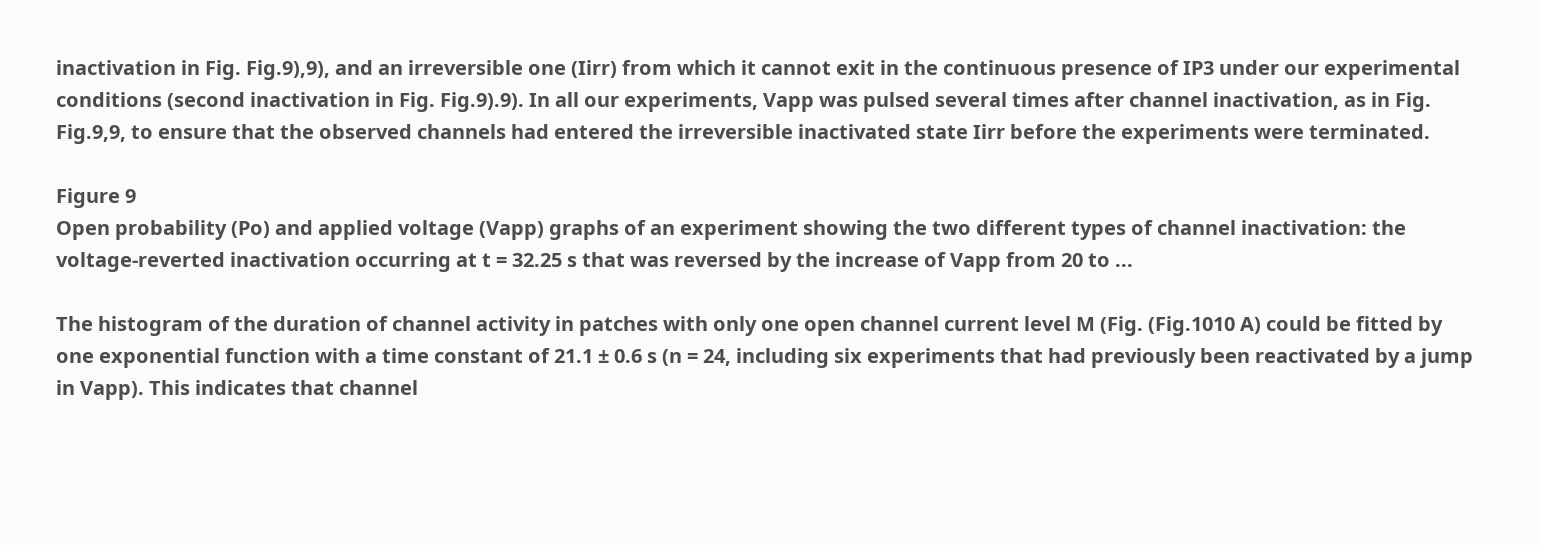inactivation in Fig. Fig.9),9), and an irreversible one (Iirr) from which it cannot exit in the continuous presence of IP3 under our experimental conditions (second inactivation in Fig. Fig.9).9). In all our experiments, Vapp was pulsed several times after channel inactivation, as in Fig. Fig.9,9, to ensure that the observed channels had entered the irreversible inactivated state Iirr before the experiments were terminated.

Figure 9
Open probability (Po) and applied voltage (Vapp) graphs of an experiment showing the two different types of channel inactivation: the voltage-reverted inactivation occurring at t = 32.25 s that was reversed by the increase of Vapp from 20 to ...

The histogram of the duration of channel activity in patches with only one open channel current level M (Fig. (Fig.1010 A) could be fitted by one exponential function with a time constant of 21.1 ± 0.6 s (n = 24, including six experiments that had previously been reactivated by a jump in Vapp). This indicates that channel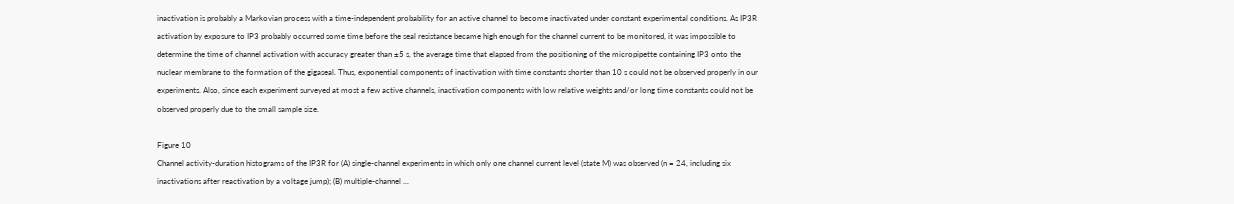inactivation is probably a Markovian process with a time-independent probability for an active channel to become inactivated under constant experimental conditions. As IP3R activation by exposure to IP3 probably occurred some time before the seal resistance became high enough for the channel current to be monitored, it was impossible to determine the time of channel activation with accuracy greater than ±5 s, the average time that elapsed from the positioning of the micropipette containing IP3 onto the nuclear membrane to the formation of the gigaseal. Thus, exponential components of inactivation with time constants shorter than 10 s could not be observed properly in our experiments. Also, since each experiment surveyed at most a few active channels, inactivation components with low relative weights and/or long time constants could not be observed properly due to the small sample size.

Figure 10
Channel activity-duration histograms of the IP3R for (A) single-channel experiments in which only one channel current level (state M) was observed (n = 24, including six inactivations after reactivation by a voltage jump); (B) multiple-channel ...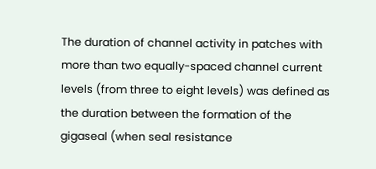The duration of channel activity in patches with more than two equally-spaced channel current levels (from three to eight levels) was defined as the duration between the formation of the gigaseal (when seal resistance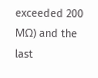exceeded 200 MΩ) and the last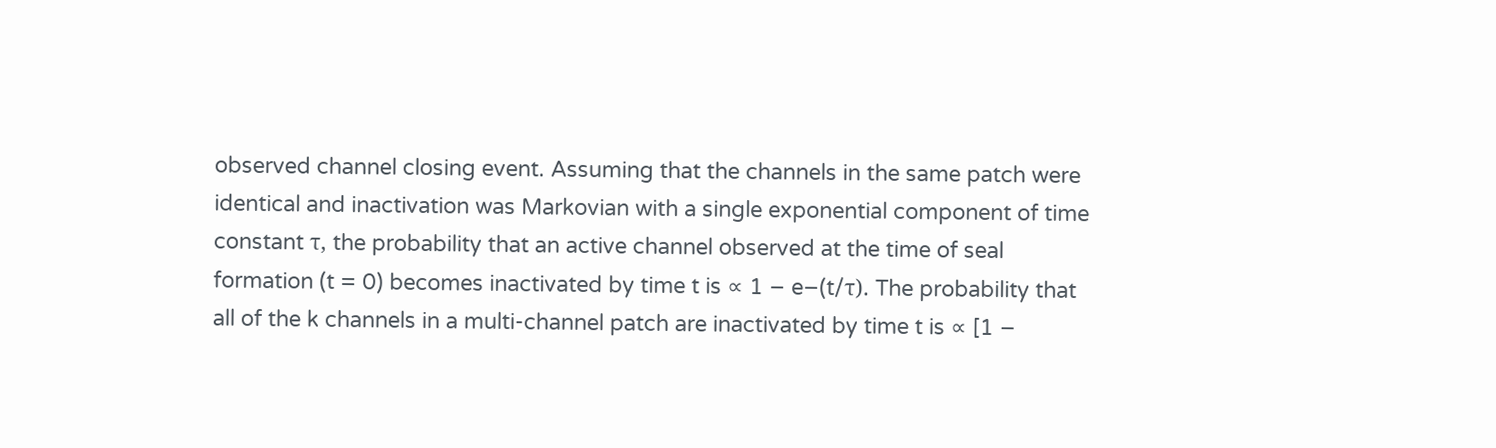observed channel closing event. Assuming that the channels in the same patch were identical and inactivation was Markovian with a single exponential component of time constant τ, the probability that an active channel observed at the time of seal formation (t = 0) becomes inactivated by time t is ∝ 1 − e−(t/τ). The probability that all of the k channels in a multi-channel patch are inactivated by time t is ∝ [1 −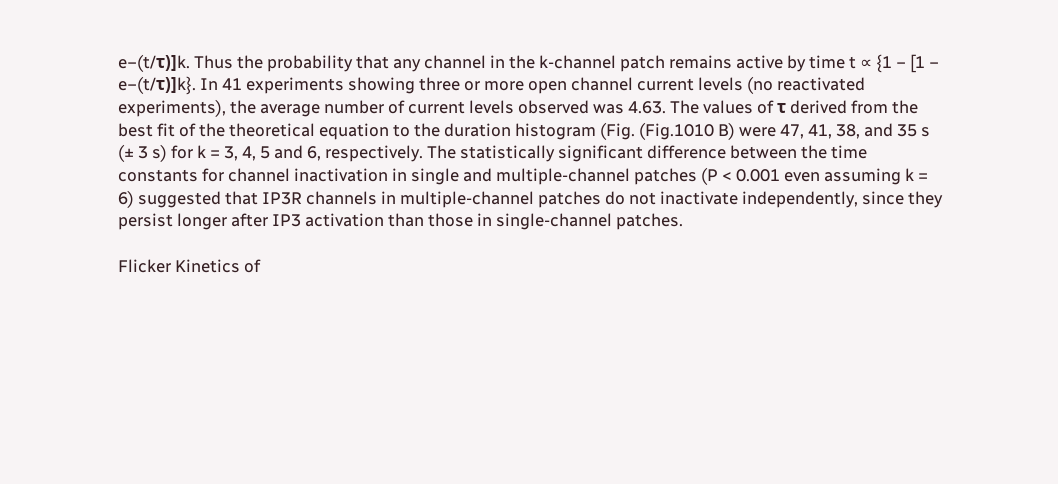e−(t/τ)]k. Thus the probability that any channel in the k-channel patch remains active by time t ∝ {1 − [1 − e−(t/τ)]k}. In 41 experiments showing three or more open channel current levels (no reactivated experiments), the average number of current levels observed was 4.63. The values of τ derived from the best fit of the theoretical equation to the duration histogram (Fig. (Fig.1010 B) were 47, 41, 38, and 35 s (± 3 s) for k = 3, 4, 5 and 6, respectively. The statistically significant difference between the time constants for channel inactivation in single and multiple-channel patches (P < 0.001 even assuming k = 6) suggested that IP3R channels in multiple-channel patches do not inactivate independently, since they persist longer after IP3 activation than those in single-channel patches.

Flicker Kinetics of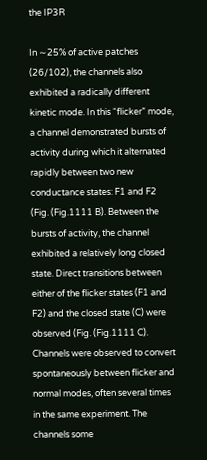the IP3R

In ∼25% of active patches (26/102), the channels also exhibited a radically different kinetic mode. In this “flicker” mode, a channel demonstrated bursts of activity during which it alternated rapidly between two new conductance states: F1 and F2 (Fig. (Fig.1111 B). Between the bursts of activity, the channel exhibited a relatively long closed state. Direct transitions between either of the flicker states (F1 and F2) and the closed state (C) were observed (Fig. (Fig.1111 C). Channels were observed to convert spontaneously between flicker and normal modes, often several times in the same experiment. The channels some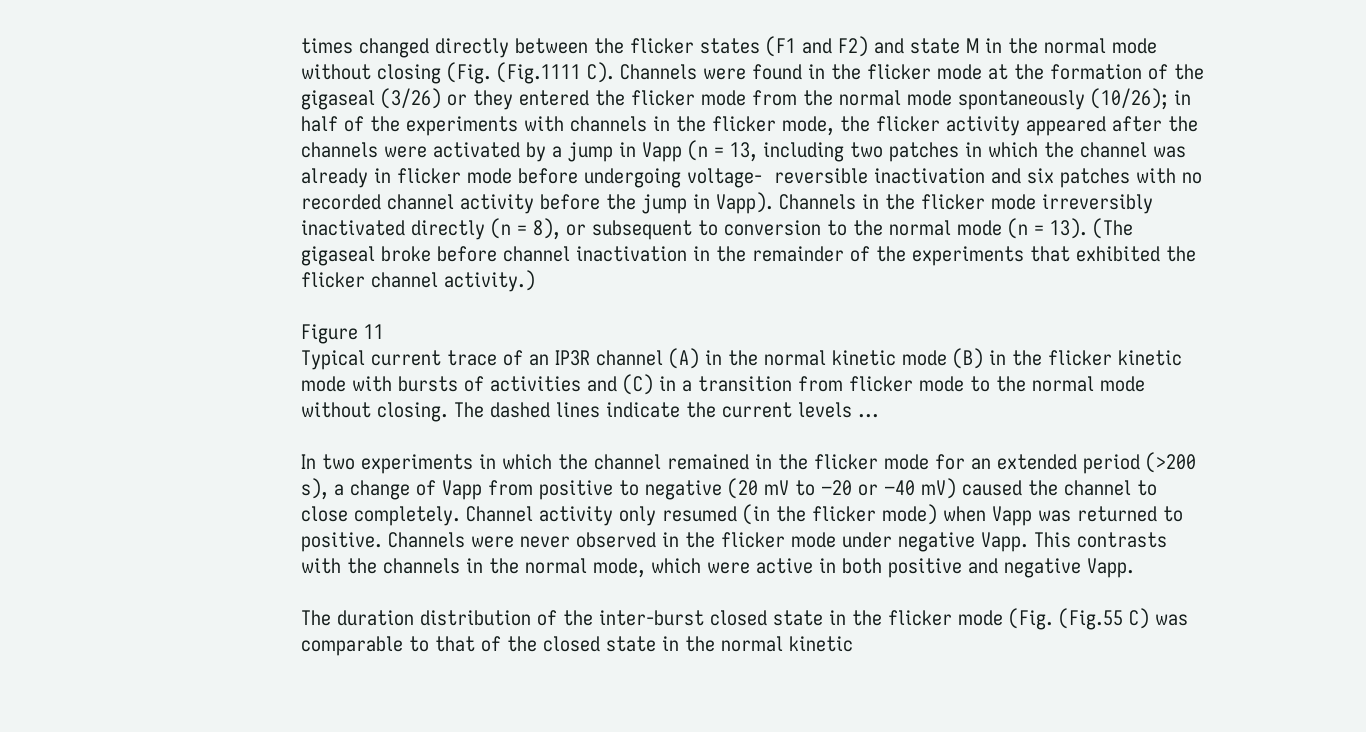times changed directly between the flicker states (F1 and F2) and state M in the normal mode without closing (Fig. (Fig.1111 C). Channels were found in the flicker mode at the formation of the gigaseal (3/26) or they entered the flicker mode from the normal mode spontaneously (10/26); in half of the experiments with channels in the flicker mode, the flicker activity appeared after the channels were activated by a jump in Vapp (n = 13, including two patches in which the channel was  already in flicker mode before undergoing voltage-  reversible inactivation and six patches with no recorded channel activity before the jump in Vapp). Channels in the flicker mode irreversibly inactivated directly (n = 8), or subsequent to conversion to the normal mode (n = 13). (The gigaseal broke before channel inactivation in the remainder of the experiments that exhibited the flicker channel activity.)

Figure 11
Typical current trace of an IP3R channel (A) in the normal kinetic mode (B) in the flicker kinetic mode with bursts of activities and (C) in a transition from flicker mode to the normal mode without closing. The dashed lines indicate the current levels ...

In two experiments in which the channel remained in the flicker mode for an extended period (>200 s), a change of Vapp from positive to negative (20 mV to −20 or −40 mV) caused the channel to close completely. Channel activity only resumed (in the flicker mode) when Vapp was returned to positive. Channels were never observed in the flicker mode under negative Vapp. This contrasts with the channels in the normal mode, which were active in both positive and negative Vapp.

The duration distribution of the inter-burst closed state in the flicker mode (Fig. (Fig.55 C) was comparable to that of the closed state in the normal kinetic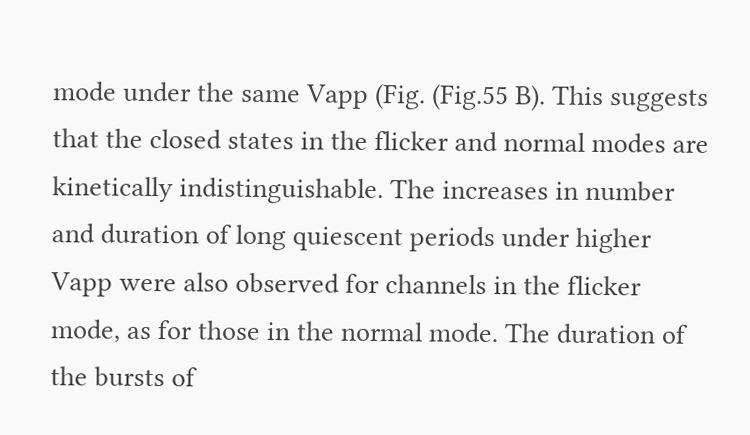mode under the same Vapp (Fig. (Fig.55 B). This suggests that the closed states in the flicker and normal modes are kinetically indistinguishable. The increases in number and duration of long quiescent periods under higher Vapp were also observed for channels in the flicker mode, as for those in the normal mode. The duration of the bursts of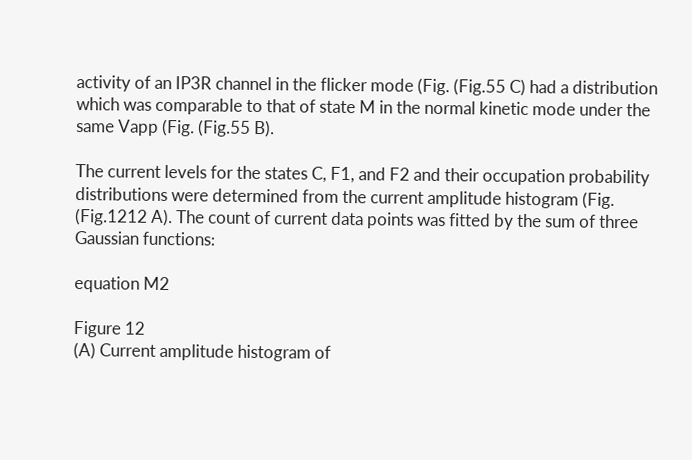activity of an IP3R channel in the flicker mode (Fig. (Fig.55 C) had a distribution which was comparable to that of state M in the normal kinetic mode under the same Vapp (Fig. (Fig.55 B).

The current levels for the states C, F1, and F2 and their occupation probability distributions were determined from the current amplitude histogram (Fig. (Fig.1212 A). The count of current data points was fitted by the sum of three Gaussian functions:

equation M2

Figure 12
(A) Current amplitude histogram of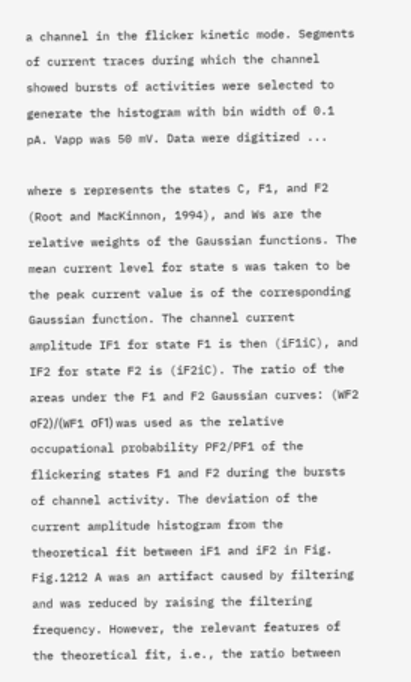a channel in the flicker kinetic mode. Segments of current traces during which the channel showed bursts of activities were selected to generate the histogram with bin width of 0.1 pA. Vapp was 50 mV. Data were digitized ...

where s represents the states C, F1, and F2 (Root and MacKinnon, 1994), and Ws are the relative weights of the Gaussian functions. The mean current level for state s was taken to be the peak current value is of the corresponding Gaussian function. The channel current amplitude IF1 for state F1 is then (iF1iC), and IF2 for state F2 is (iF2iC). The ratio of the areas under the F1 and F2 Gaussian curves: (WF2 σF2)/(WF1 σF1) was used as the relative occupational probability PF2/PF1 of the flickering states F1 and F2 during the bursts of channel activity. The deviation of the current amplitude histogram from the theoretical fit between iF1 and iF2 in Fig. Fig.1212 A was an artifact caused by filtering and was reduced by raising the filtering frequency. However, the relevant features of the theoretical fit, i.e., the ratio between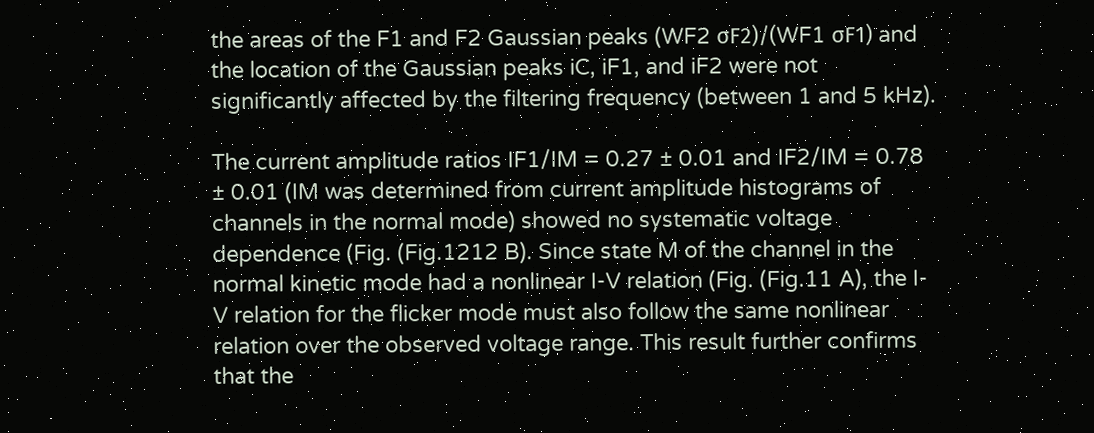the areas of the F1 and F2 Gaussian peaks (WF2 σF2)/(WF1 σF1) and the location of the Gaussian peaks iC, iF1, and iF2 were not significantly affected by the filtering frequency (between 1 and 5 kHz).

The current amplitude ratios IF1/IM = 0.27 ± 0.01 and IF2/IM = 0.78 ± 0.01 (IM was determined from current amplitude histograms of channels in the normal mode) showed no systematic voltage dependence (Fig. (Fig.1212 B). Since state M of the channel in the normal kinetic mode had a nonlinear I-V relation (Fig. (Fig.11 A), the I-V relation for the flicker mode must also follow the same nonlinear relation over the observed voltage range. This result further confirms that the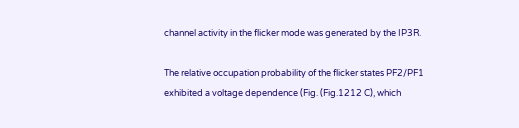channel activity in the flicker mode was generated by the IP3R.

The relative occupation probability of the flicker states PF2/PF1 exhibited a voltage dependence (Fig. (Fig.1212 C), which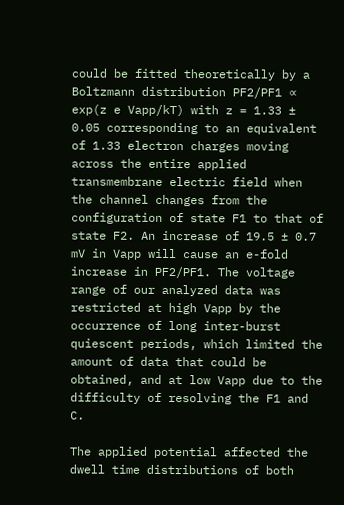could be fitted theoretically by a Boltzmann distribution PF2/PF1 ∝ exp(z e Vapp/kT) with z = 1.33 ± 0.05 corresponding to an equivalent of 1.33 electron charges moving across the entire applied transmembrane electric field when the channel changes from the configuration of state F1 to that of state F2. An increase of 19.5 ± 0.7 mV in Vapp will cause an e-fold increase in PF2/PF1. The voltage range of our analyzed data was restricted at high Vapp by the occurrence of long inter-burst quiescent periods, which limited the amount of data that could be obtained, and at low Vapp due to the difficulty of resolving the F1 and C.

The applied potential affected the dwell time distributions of both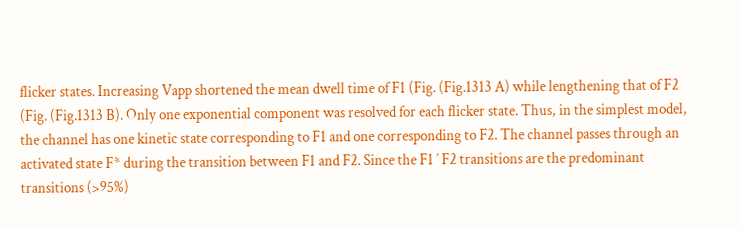flicker states. Increasing Vapp shortened the mean dwell time of F1 (Fig. (Fig.1313 A) while lengthening that of F2 (Fig. (Fig.1313 B). Only one exponential component was resolved for each flicker state. Thus, in the simplest model, the channel has one kinetic state corresponding to F1 and one corresponding to F2. The channel passes through an activated state F* during the transition between F1 and F2. Since the F1 ′ F2 transitions are the predominant transitions (>95%)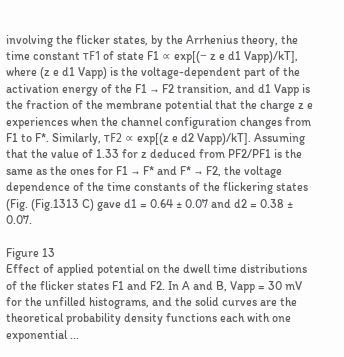involving the flicker states, by the Arrhenius theory, the time constant τF1 of state F1 ∝ exp[(− z e d1 Vapp)/kT], where (z e d1 Vapp) is the voltage-dependent part of the activation energy of the F1 → F2 transition, and d1 Vapp is the fraction of the membrane potential that the charge z e experiences when the channel configuration changes from F1 to F*. Similarly, τF2 ∝ exp[(z e d2 Vapp)/kT]. Assuming that the value of 1.33 for z deduced from PF2/PF1 is the same as the ones for F1 → F* and F* → F2, the voltage dependence of the time constants of the flickering states (Fig. (Fig.1313 C) gave d1 = 0.64 ± 0.07 and d2 = 0.38 ± 0.07.

Figure 13
Effect of applied potential on the dwell time distributions of the flicker states F1 and F2. In A and B, Vapp = 30 mV for the unfilled histograms, and the solid curves are the theoretical probability density functions each with one exponential ...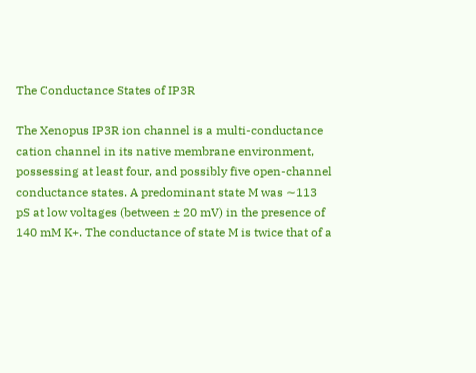The Conductance States of IP3R

The Xenopus IP3R ion channel is a multi-conductance cation channel in its native membrane environment, possessing at least four, and possibly five open-channel conductance states. A predominant state M was ∼113 pS at low voltages (between ± 20 mV) in the presence of 140 mM K+. The conductance of state M is twice that of a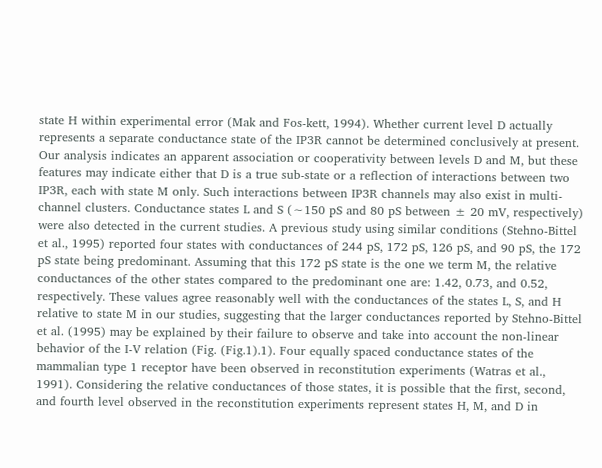state H within experimental error (Mak and Fos-kett, 1994). Whether current level D actually represents a separate conductance state of the IP3R cannot be determined conclusively at present. Our analysis indicates an apparent association or cooperativity between levels D and M, but these features may indicate either that D is a true sub-state or a reflection of interactions between two IP3R, each with state M only. Such interactions between IP3R channels may also exist in multi-channel clusters. Conductance states L and S (∼150 pS and 80 pS between ± 20 mV, respectively) were also detected in the current studies. A previous study using similar conditions (Stehno-Bittel et al., 1995) reported four states with conductances of 244 pS, 172 pS, 126 pS, and 90 pS, the 172 pS state being predominant. Assuming that this 172 pS state is the one we term M, the relative conductances of the other states compared to the predominant one are: 1.42, 0.73, and 0.52, respectively. These values agree reasonably well with the conductances of the states L, S, and H relative to state M in our studies, suggesting that the larger conductances reported by Stehno-Bittel et al. (1995) may be explained by their failure to observe and take into account the non-linear behavior of the I-V relation (Fig. (Fig.1).1). Four equally spaced conductance states of the mammalian type 1 receptor have been observed in reconstitution experiments (Watras et al., 1991). Considering the relative conductances of those states, it is possible that the first, second, and fourth level observed in the reconstitution experiments represent states H, M, and D in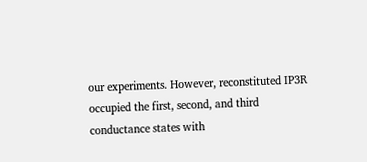our experiments. However, reconstituted IP3R occupied the first, second, and third conductance states with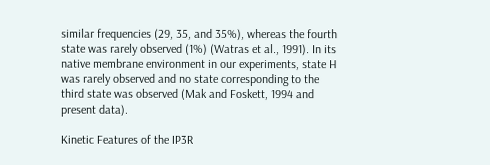similar frequencies (29, 35, and 35%), whereas the fourth state was rarely observed (1%) (Watras et al., 1991). In its native membrane environment in our experiments, state H was rarely observed and no state corresponding to the third state was observed (Mak and Foskett, 1994 and present data).

Kinetic Features of the IP3R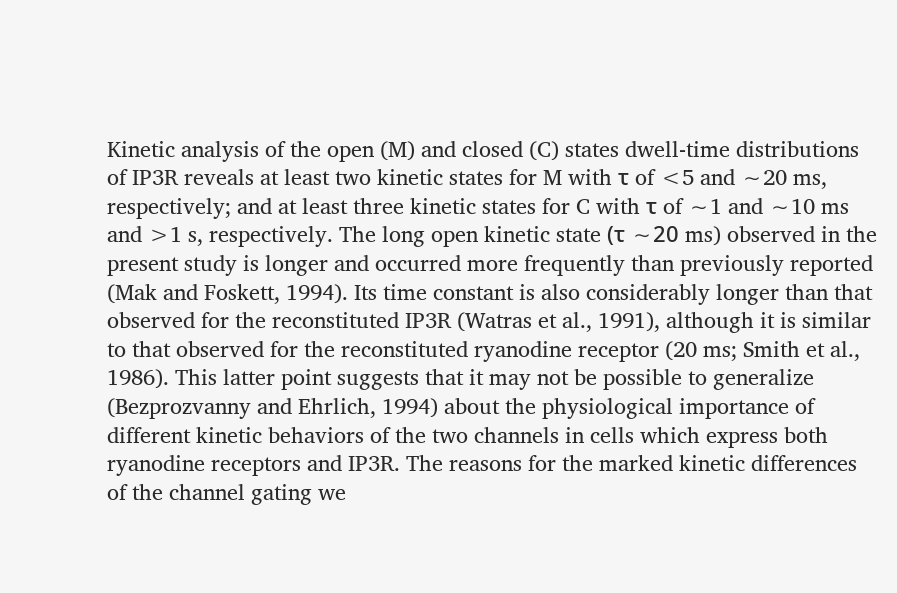Kinetic analysis of the open (M) and closed (C) states dwell-time distributions of IP3R reveals at least two kinetic states for M with τ of <5 and ∼20 ms, respectively; and at least three kinetic states for C with τ of ∼1 and ∼10 ms and >1 s, respectively. The long open kinetic state (τ ∼20 ms) observed in the present study is longer and occurred more frequently than previously reported (Mak and Foskett, 1994). Its time constant is also considerably longer than that observed for the reconstituted IP3R (Watras et al., 1991), although it is similar to that observed for the reconstituted ryanodine receptor (20 ms; Smith et al., 1986). This latter point suggests that it may not be possible to generalize (Bezprozvanny and Ehrlich, 1994) about the physiological importance of different kinetic behaviors of the two channels in cells which express both ryanodine receptors and IP3R. The reasons for the marked kinetic differences of the channel gating we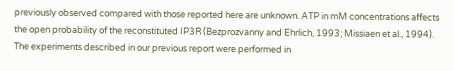previously observed compared with those reported here are unknown. ATP in mM concentrations affects the open probability of the reconstituted IP3R (Bezprozvanny and Ehrlich, 1993; Missiaen et al., 1994). The experiments described in our previous report were performed in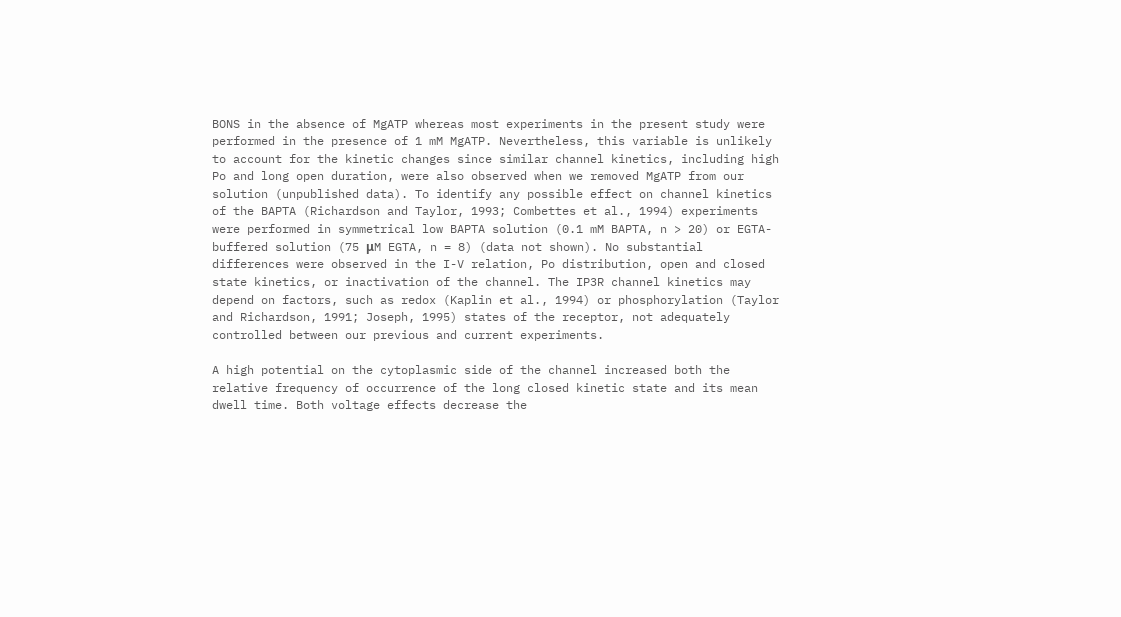BONS in the absence of MgATP whereas most experiments in the present study were performed in the presence of 1 mM MgATP. Nevertheless, this variable is unlikely to account for the kinetic changes since similar channel kinetics, including high Po and long open duration, were also observed when we removed MgATP from our solution (unpublished data). To identify any possible effect on channel kinetics of the BAPTA (Richardson and Taylor, 1993; Combettes et al., 1994) experiments were performed in symmetrical low BAPTA solution (0.1 mM BAPTA, n > 20) or EGTA-buffered solution (75 μM EGTA, n = 8) (data not shown). No substantial differences were observed in the I-V relation, Po distribution, open and closed state kinetics, or inactivation of the channel. The IP3R channel kinetics may depend on factors, such as redox (Kaplin et al., 1994) or phosphorylation (Taylor and Richardson, 1991; Joseph, 1995) states of the receptor, not adequately controlled between our previous and current experiments.

A high potential on the cytoplasmic side of the channel increased both the relative frequency of occurrence of the long closed kinetic state and its mean dwell time. Both voltage effects decrease the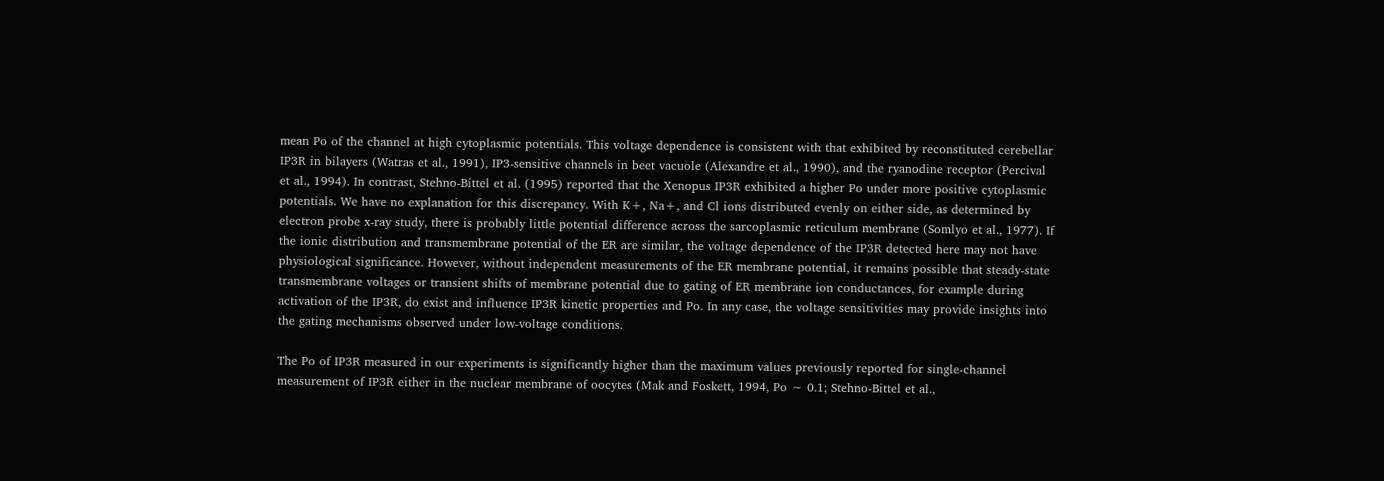mean Po of the channel at high cytoplasmic potentials. This voltage dependence is consistent with that exhibited by reconstituted cerebellar IP3R in bilayers (Watras et al., 1991), IP3-sensitive channels in beet vacuole (Alexandre et al., 1990), and the ryanodine receptor (Percival et al., 1994). In contrast, Stehno-Bittel et al. (1995) reported that the Xenopus IP3R exhibited a higher Po under more positive cytoplasmic potentials. We have no explanation for this discrepancy. With K+, Na+, and Cl ions distributed evenly on either side, as determined by electron probe x-ray study, there is probably little potential difference across the sarcoplasmic reticulum membrane (Somlyo et al., 1977). If the ionic distribution and transmembrane potential of the ER are similar, the voltage dependence of the IP3R detected here may not have physiological significance. However, without independent measurements of the ER membrane potential, it remains possible that steady-state transmembrane voltages or transient shifts of membrane potential due to gating of ER membrane ion conductances, for example during activation of the IP3R, do exist and influence IP3R kinetic properties and Po. In any case, the voltage sensitivities may provide insights into the gating mechanisms observed under low-voltage conditions.

The Po of IP3R measured in our experiments is significantly higher than the maximum values previously reported for single-channel measurement of IP3R either in the nuclear membrane of oocytes (Mak and Foskett, 1994, Po ∼ 0.1; Stehno-Bittel et al.,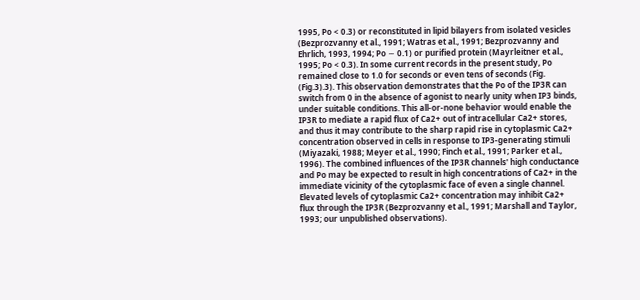1995, Po < 0.3) or reconstituted in lipid bilayers from isolated vesicles (Bezprozvanny et al., 1991; Watras et al., 1991; Bezprozvanny and Ehrlich, 1993, 1994; Po ∼ 0.1) or purified protein (Mayrleitner et al., 1995; Po < 0.3). In some current records in the present study, Po remained close to 1.0 for seconds or even tens of seconds (Fig. (Fig.3).3). This observation demonstrates that the Po of the IP3R can switch from 0 in the absence of agonist to nearly unity when IP3 binds, under suitable conditions. This all-or-none behavior would enable the IP3R to mediate a rapid flux of Ca2+ out of intracellular Ca2+ stores, and thus it may contribute to the sharp rapid rise in cytoplasmic Ca2+ concentration observed in cells in response to IP3-generating stimuli (Miyazaki, 1988; Meyer et al., 1990; Finch et al., 1991; Parker et al., 1996). The combined influences of the IP3R channels' high conductance and Po may be expected to result in high concentrations of Ca2+ in the immediate vicinity of the cytoplasmic face of even a single channel. Elevated levels of cytoplasmic Ca2+ concentration may inhibit Ca2+ flux through the IP3R (Bezprozvanny et al., 1991; Marshall and Taylor, 1993; our unpublished observations).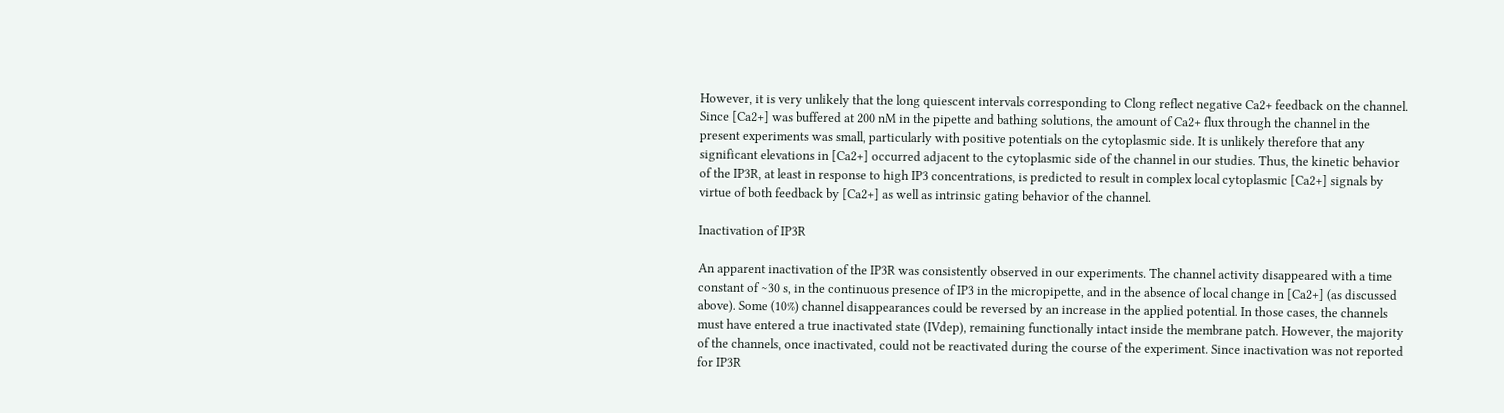However, it is very unlikely that the long quiescent intervals corresponding to Clong reflect negative Ca2+ feedback on the channel. Since [Ca2+] was buffered at 200 nM in the pipette and bathing solutions, the amount of Ca2+ flux through the channel in the present experiments was small, particularly with positive potentials on the cytoplasmic side. It is unlikely therefore that any significant elevations in [Ca2+] occurred adjacent to the cytoplasmic side of the channel in our studies. Thus, the kinetic behavior of the IP3R, at least in response to high IP3 concentrations, is predicted to result in complex local cytoplasmic [Ca2+] signals by virtue of both feedback by [Ca2+] as well as intrinsic gating behavior of the channel.

Inactivation of IP3R

An apparent inactivation of the IP3R was consistently observed in our experiments. The channel activity disappeared with a time constant of ∼30 s, in the continuous presence of IP3 in the micropipette, and in the absence of local change in [Ca2+] (as discussed above). Some (10%) channel disappearances could be reversed by an increase in the applied potential. In those cases, the channels must have entered a true inactivated state (IVdep), remaining functionally intact inside the membrane patch. However, the majority of the channels, once inactivated, could not be reactivated during the course of the experiment. Since inactivation was not reported for IP3R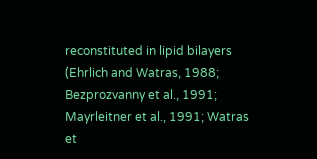reconstituted in lipid bilayers (Ehrlich and Watras, 1988; Bezprozvanny et al., 1991; Mayrleitner et al., 1991; Watras et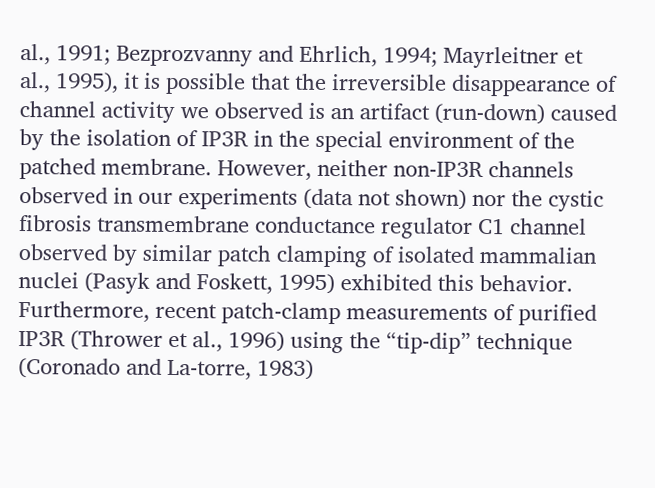al., 1991; Bezprozvanny and Ehrlich, 1994; Mayrleitner et al., 1995), it is possible that the irreversible disappearance of channel activity we observed is an artifact (run-down) caused by the isolation of IP3R in the special environment of the patched membrane. However, neither non-IP3R channels observed in our experiments (data not shown) nor the cystic fibrosis transmembrane conductance regulator C1 channel observed by similar patch clamping of isolated mammalian nuclei (Pasyk and Foskett, 1995) exhibited this behavior. Furthermore, recent patch-clamp measurements of purified IP3R (Thrower et al., 1996) using the “tip-dip” technique (Coronado and La-torre, 1983)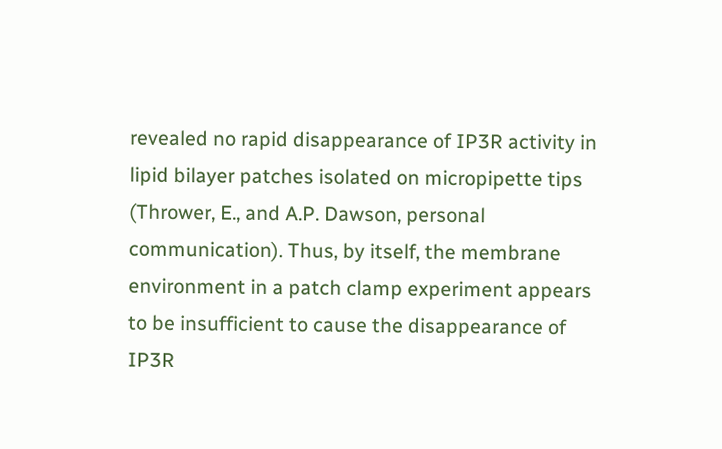revealed no rapid disappearance of IP3R activity in lipid bilayer patches isolated on micropipette tips (Thrower, E., and A.P. Dawson, personal communication). Thus, by itself, the membrane environment in a patch clamp experiment appears to be insufficient to cause the disappearance of IP3R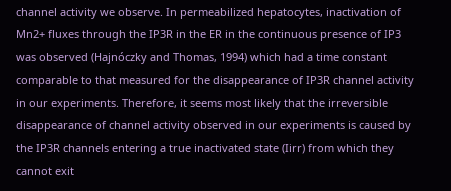channel activity we observe. In permeabilized hepatocytes, inactivation of Mn2+ fluxes through the IP3R in the ER in the continuous presence of IP3 was observed (Hajnóczky and Thomas, 1994) which had a time constant comparable to that measured for the disappearance of IP3R channel activity in our experiments. Therefore, it seems most likely that the irreversible disappearance of channel activity observed in our experiments is caused by the IP3R channels entering a true inactivated state (Iirr) from which they cannot exit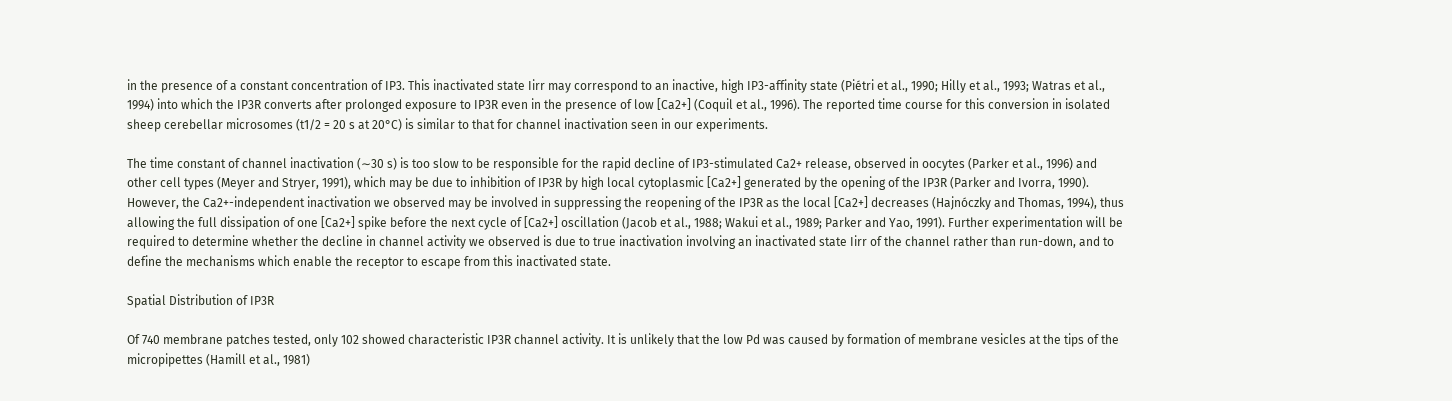in the presence of a constant concentration of IP3. This inactivated state Iirr may correspond to an inactive, high IP3-affinity state (Piétri et al., 1990; Hilly et al., 1993; Watras et al., 1994) into which the IP3R converts after prolonged exposure to IP3R even in the presence of low [Ca2+] (Coquil et al., 1996). The reported time course for this conversion in isolated sheep cerebellar microsomes (t1/2 = 20 s at 20°C) is similar to that for channel inactivation seen in our experiments.

The time constant of channel inactivation (∼30 s) is too slow to be responsible for the rapid decline of IP3-stimulated Ca2+ release, observed in oocytes (Parker et al., 1996) and other cell types (Meyer and Stryer, 1991), which may be due to inhibition of IP3R by high local cytoplasmic [Ca2+] generated by the opening of the IP3R (Parker and Ivorra, 1990). However, the Ca2+-independent inactivation we observed may be involved in suppressing the reopening of the IP3R as the local [Ca2+] decreases (Hajnóczky and Thomas, 1994), thus allowing the full dissipation of one [Ca2+] spike before the next cycle of [Ca2+] oscillation (Jacob et al., 1988; Wakui et al., 1989; Parker and Yao, 1991). Further experimentation will be required to determine whether the decline in channel activity we observed is due to true inactivation involving an inactivated state Iirr of the channel rather than run-down, and to define the mechanisms which enable the receptor to escape from this inactivated state.

Spatial Distribution of IP3R

Of 740 membrane patches tested, only 102 showed characteristic IP3R channel activity. It is unlikely that the low Pd was caused by formation of membrane vesicles at the tips of the micropipettes (Hamill et al., 1981)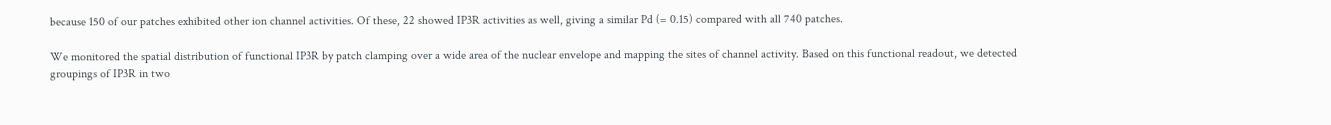because 150 of our patches exhibited other ion channel activities. Of these, 22 showed IP3R activities as well, giving a similar Pd (= 0.15) compared with all 740 patches.

We monitored the spatial distribution of functional IP3R by patch clamping over a wide area of the nuclear envelope and mapping the sites of channel activity. Based on this functional readout, we detected groupings of IP3R in two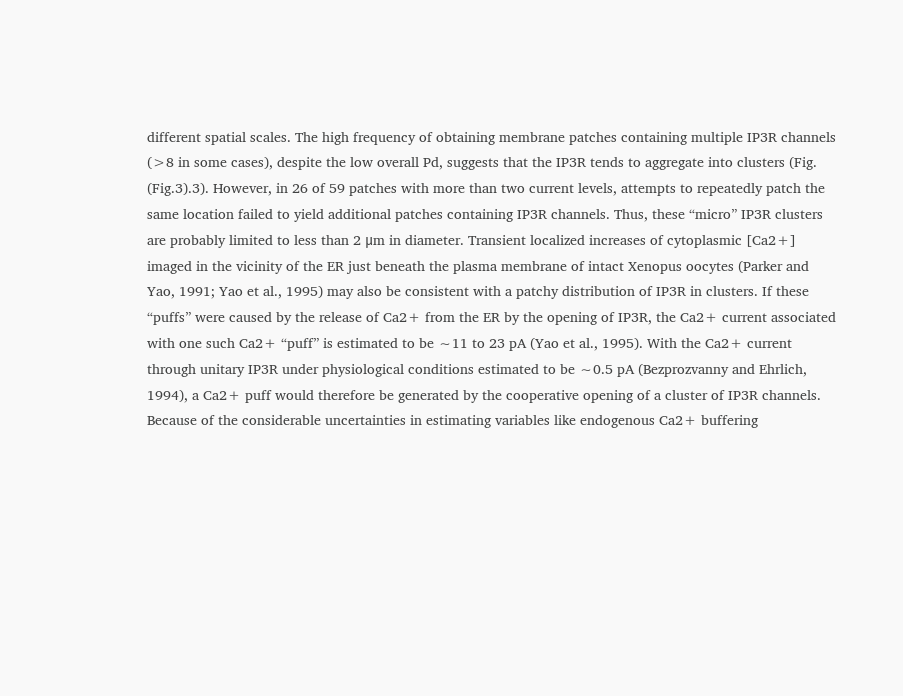different spatial scales. The high frequency of obtaining membrane patches containing multiple IP3R channels (>8 in some cases), despite the low overall Pd, suggests that the IP3R tends to aggregate into clusters (Fig. (Fig.3).3). However, in 26 of 59 patches with more than two current levels, attempts to repeatedly patch the same location failed to yield additional patches containing IP3R channels. Thus, these “micro” IP3R clusters are probably limited to less than 2 μm in diameter. Transient localized increases of cytoplasmic [Ca2+] imaged in the vicinity of the ER just beneath the plasma membrane of intact Xenopus oocytes (Parker and Yao, 1991; Yao et al., 1995) may also be consistent with a patchy distribution of IP3R in clusters. If these “puffs” were caused by the release of Ca2+ from the ER by the opening of IP3R, the Ca2+ current associated with one such Ca2+ “puff” is estimated to be ∼11 to 23 pA (Yao et al., 1995). With the Ca2+ current through unitary IP3R under physiological conditions estimated to be ∼0.5 pA (Bezprozvanny and Ehrlich, 1994), a Ca2+ puff would therefore be generated by the cooperative opening of a cluster of IP3R channels. Because of the considerable uncertainties in estimating variables like endogenous Ca2+ buffering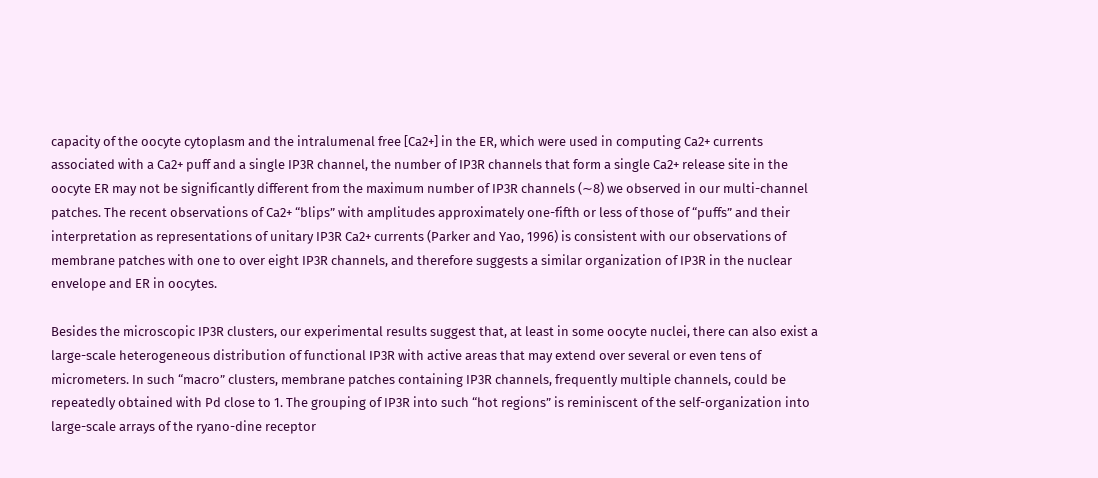capacity of the oocyte cytoplasm and the intralumenal free [Ca2+] in the ER, which were used in computing Ca2+ currents associated with a Ca2+ puff and a single IP3R channel, the number of IP3R channels that form a single Ca2+ release site in the oocyte ER may not be significantly different from the maximum number of IP3R channels (∼8) we observed in our multi-channel patches. The recent observations of Ca2+ “blips” with amplitudes approximately one-fifth or less of those of “puffs” and their interpretation as representations of unitary IP3R Ca2+ currents (Parker and Yao, 1996) is consistent with our observations of membrane patches with one to over eight IP3R channels, and therefore suggests a similar organization of IP3R in the nuclear envelope and ER in oocytes.

Besides the microscopic IP3R clusters, our experimental results suggest that, at least in some oocyte nuclei, there can also exist a large-scale heterogeneous distribution of functional IP3R with active areas that may extend over several or even tens of micrometers. In such “macro” clusters, membrane patches containing IP3R channels, frequently multiple channels, could be repeatedly obtained with Pd close to 1. The grouping of IP3R into such “hot regions” is reminiscent of the self-organization into large-scale arrays of the ryano-dine receptor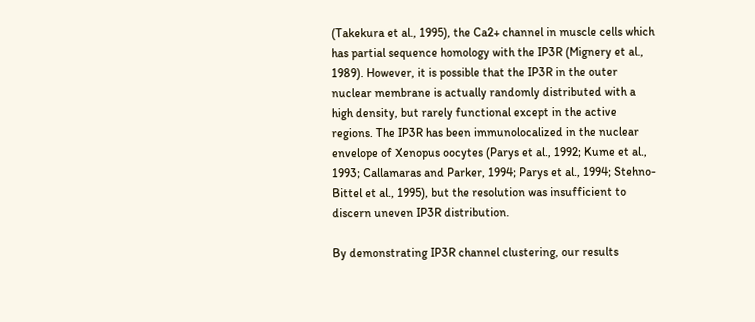(Takekura et al., 1995), the Ca2+ channel in muscle cells which has partial sequence homology with the IP3R (Mignery et al., 1989). However, it is possible that the IP3R in the outer nuclear membrane is actually randomly distributed with a high density, but rarely functional except in the active regions. The IP3R has been immunolocalized in the nuclear envelope of Xenopus oocytes (Parys et al., 1992; Kume et al., 1993; Callamaras and Parker, 1994; Parys et al., 1994; Stehno-Bittel et al., 1995), but the resolution was insufficient to discern uneven IP3R distribution.

By demonstrating IP3R channel clustering, our results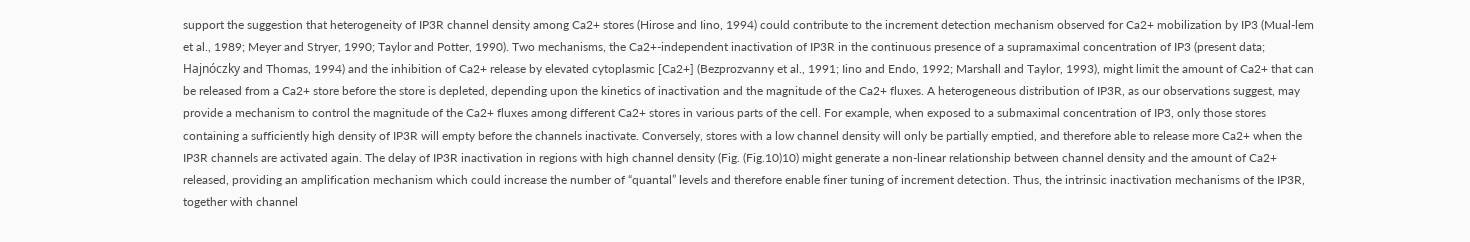support the suggestion that heterogeneity of IP3R channel density among Ca2+ stores (Hirose and Iino, 1994) could contribute to the increment detection mechanism observed for Ca2+ mobilization by IP3 (Mual-lem et al., 1989; Meyer and Stryer, 1990; Taylor and Potter, 1990). Two mechanisms, the Ca2+-independent inactivation of IP3R in the continuous presence of a supramaximal concentration of IP3 (present data; Hajnóczky and Thomas, 1994) and the inhibition of Ca2+ release by elevated cytoplasmic [Ca2+] (Bezprozvanny et al., 1991; Iino and Endo, 1992; Marshall and Taylor, 1993), might limit the amount of Ca2+ that can be released from a Ca2+ store before the store is depleted, depending upon the kinetics of inactivation and the magnitude of the Ca2+ fluxes. A heterogeneous distribution of IP3R, as our observations suggest, may provide a mechanism to control the magnitude of the Ca2+ fluxes among different Ca2+ stores in various parts of the cell. For example, when exposed to a submaximal concentration of IP3, only those stores containing a sufficiently high density of IP3R will empty before the channels inactivate. Conversely, stores with a low channel density will only be partially emptied, and therefore able to release more Ca2+ when the IP3R channels are activated again. The delay of IP3R inactivation in regions with high channel density (Fig. (Fig.10)10) might generate a non-linear relationship between channel density and the amount of Ca2+ released, providing an amplification mechanism which could increase the number of “quantal” levels and therefore enable finer tuning of increment detection. Thus, the intrinsic inactivation mechanisms of the IP3R, together with channel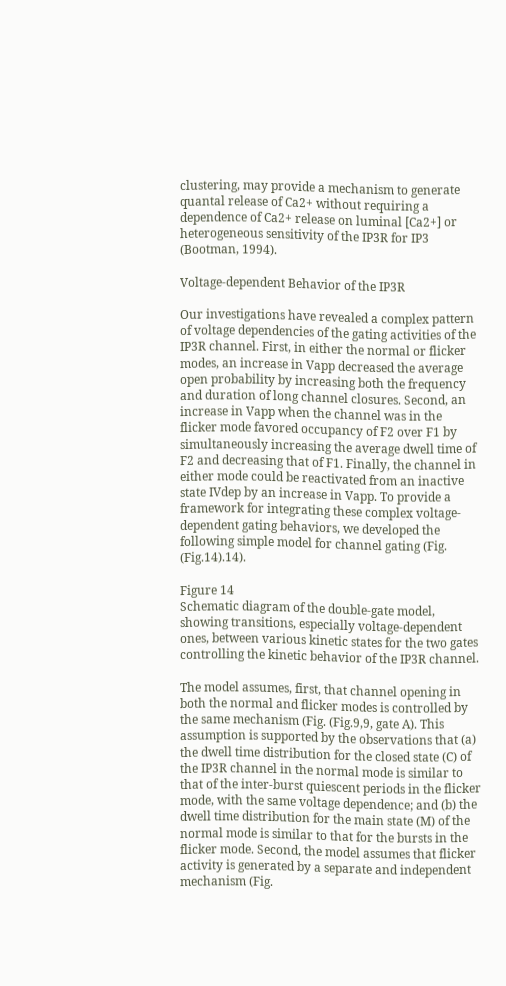clustering, may provide a mechanism to generate quantal release of Ca2+ without requiring a dependence of Ca2+ release on luminal [Ca2+] or heterogeneous sensitivity of the IP3R for IP3 (Bootman, 1994).

Voltage-dependent Behavior of the IP3R

Our investigations have revealed a complex pattern of voltage dependencies of the gating activities of the IP3R channel. First, in either the normal or flicker modes, an increase in Vapp decreased the average open probability by increasing both the frequency and duration of long channel closures. Second, an increase in Vapp when the channel was in the flicker mode favored occupancy of F2 over F1 by simultaneously increasing the average dwell time of F2 and decreasing that of F1. Finally, the channel in either mode could be reactivated from an inactive state IVdep by an increase in Vapp. To provide a framework for integrating these complex voltage-  dependent gating behaviors, we developed the following simple model for channel gating (Fig. (Fig.14).14).

Figure 14
Schematic diagram of the double-gate model, showing transitions, especially voltage-dependent ones, between various kinetic states for the two gates controlling the kinetic behavior of the IP3R channel.

The model assumes, first, that channel opening in both the normal and flicker modes is controlled by the same mechanism (Fig. (Fig.9,9, gate A). This assumption is supported by the observations that (a) the dwell time distribution for the closed state (C) of the IP3R channel in the normal mode is similar to that of the inter-burst quiescent periods in the flicker mode, with the same voltage dependence; and (b) the dwell time distribution for the main state (M) of the normal mode is similar to that for the bursts in the flicker mode. Second, the model assumes that flicker activity is generated by a separate and independent mechanism (Fig.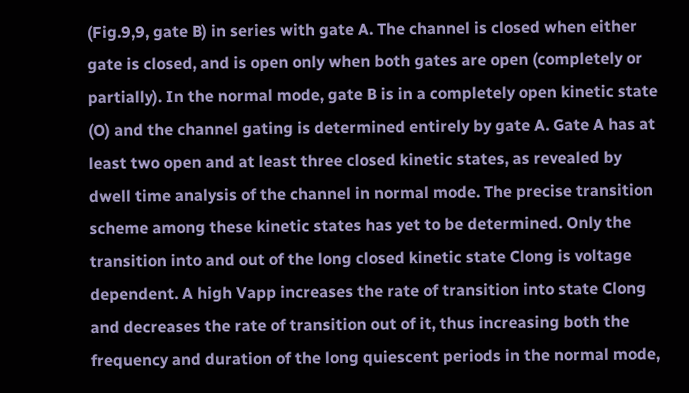(Fig.9,9, gate B) in series with gate A. The channel is closed when either gate is closed, and is open only when both gates are open (completely or partially). In the normal mode, gate B is in a completely open kinetic state (O) and the channel gating is determined entirely by gate A. Gate A has at least two open and at least three closed kinetic states, as revealed by dwell time analysis of the channel in normal mode. The precise transition scheme among these kinetic states has yet to be determined. Only the transition into and out of the long closed kinetic state Clong is voltage dependent. A high Vapp increases the rate of transition into state Clong and decreases the rate of transition out of it, thus increasing both the frequency and duration of the long quiescent periods in the normal mode,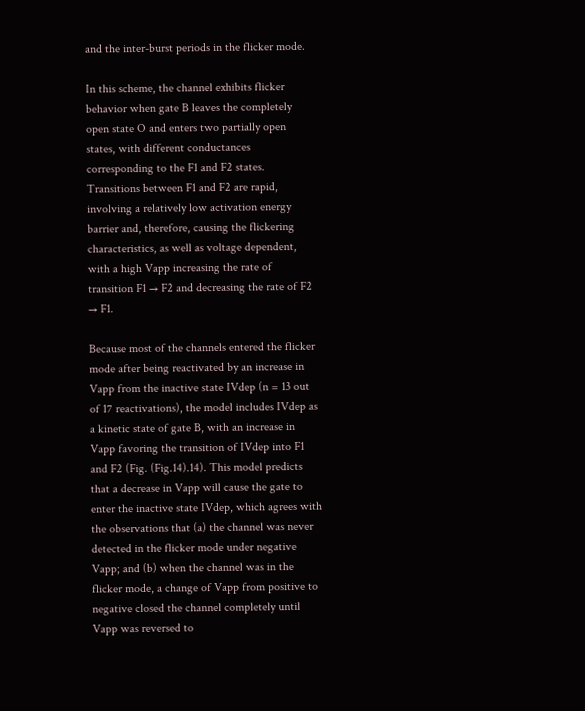and the inter-burst periods in the flicker mode.

In this scheme, the channel exhibits flicker behavior when gate B leaves the completely open state O and enters two partially open states, with different conductances corresponding to the F1 and F2 states. Transitions between F1 and F2 are rapid, involving a relatively low activation energy barrier and, therefore, causing the flickering characteristics, as well as voltage dependent, with a high Vapp increasing the rate of transition F1 → F2 and decreasing the rate of F2 → F1.

Because most of the channels entered the flicker mode after being reactivated by an increase in Vapp from the inactive state IVdep (n = 13 out of 17 reactivations), the model includes IVdep as a kinetic state of gate B, with an increase in Vapp favoring the transition of IVdep into F1 and F2 (Fig. (Fig.14).14). This model predicts that a decrease in Vapp will cause the gate to enter the inactive state IVdep, which agrees with the observations that (a) the channel was never detected in the flicker mode under negative Vapp; and (b) when the channel was in the flicker mode, a change of Vapp from positive to negative closed the channel completely until Vapp was reversed to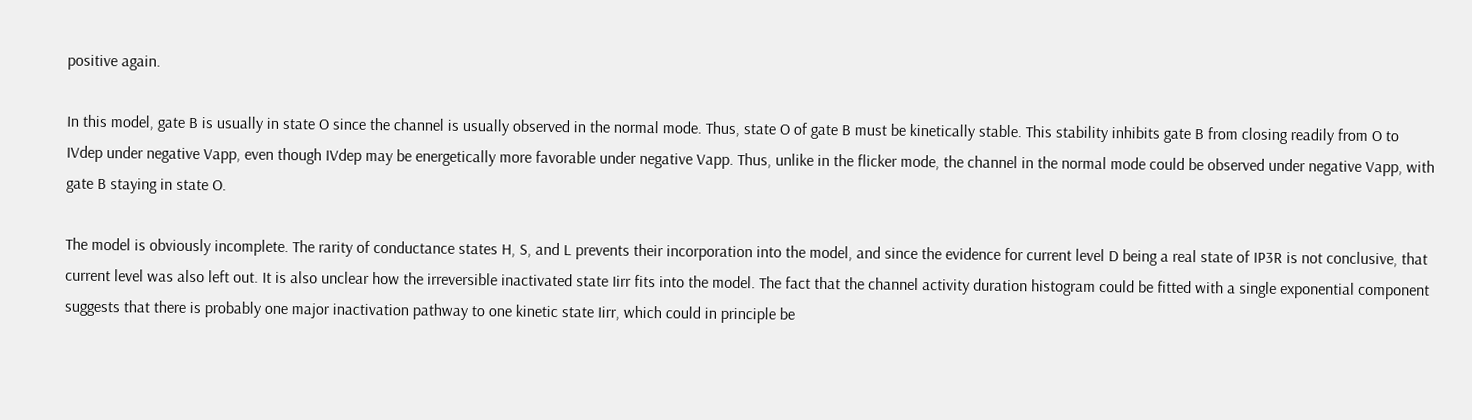positive again.

In this model, gate B is usually in state O since the channel is usually observed in the normal mode. Thus, state O of gate B must be kinetically stable. This stability inhibits gate B from closing readily from O to IVdep under negative Vapp, even though IVdep may be energetically more favorable under negative Vapp. Thus, unlike in the flicker mode, the channel in the normal mode could be observed under negative Vapp, with gate B staying in state O.

The model is obviously incomplete. The rarity of conductance states H, S, and L prevents their incorporation into the model, and since the evidence for current level D being a real state of IP3R is not conclusive, that current level was also left out. It is also unclear how the irreversible inactivated state Iirr fits into the model. The fact that the channel activity duration histogram could be fitted with a single exponential component suggests that there is probably one major inactivation pathway to one kinetic state Iirr, which could in principle be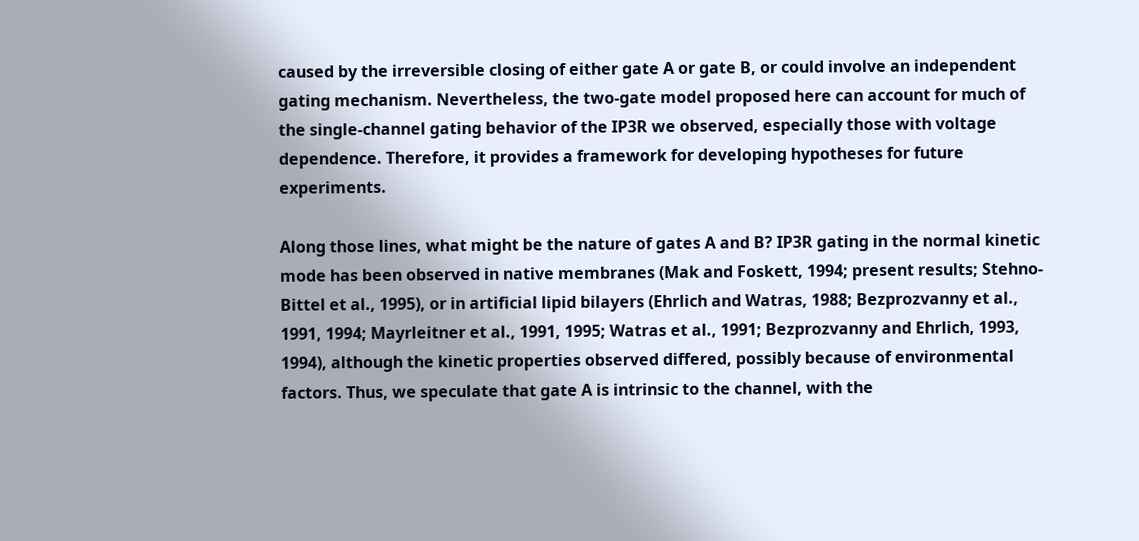caused by the irreversible closing of either gate A or gate B, or could involve an independent gating mechanism. Nevertheless, the two-gate model proposed here can account for much of the single-channel gating behavior of the IP3R we observed, especially those with voltage dependence. Therefore, it provides a framework for developing hypotheses for future experiments.

Along those lines, what might be the nature of gates A and B? IP3R gating in the normal kinetic mode has been observed in native membranes (Mak and Foskett, 1994; present results; Stehno-Bittel et al., 1995), or in artificial lipid bilayers (Ehrlich and Watras, 1988; Bezprozvanny et al., 1991, 1994; Mayrleitner et al., 1991, 1995; Watras et al., 1991; Bezprozvanny and Ehrlich, 1993, 1994), although the kinetic properties observed differed, possibly because of environmental factors. Thus, we speculate that gate A is intrinsic to the channel, with the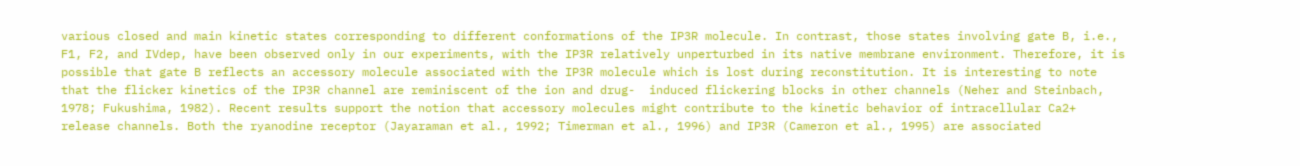various closed and main kinetic states corresponding to different conformations of the IP3R molecule. In contrast, those states involving gate B, i.e., F1, F2, and IVdep, have been observed only in our experiments, with the IP3R relatively unperturbed in its native membrane environment. Therefore, it is possible that gate B reflects an accessory molecule associated with the IP3R molecule which is lost during reconstitution. It is interesting to note that the flicker kinetics of the IP3R channel are reminiscent of the ion and drug-  induced flickering blocks in other channels (Neher and Steinbach, 1978; Fukushima, 1982). Recent results support the notion that accessory molecules might contribute to the kinetic behavior of intracellular Ca2+  release channels. Both the ryanodine receptor (Jayaraman et al., 1992; Timerman et al., 1996) and IP3R (Cameron et al., 1995) are associated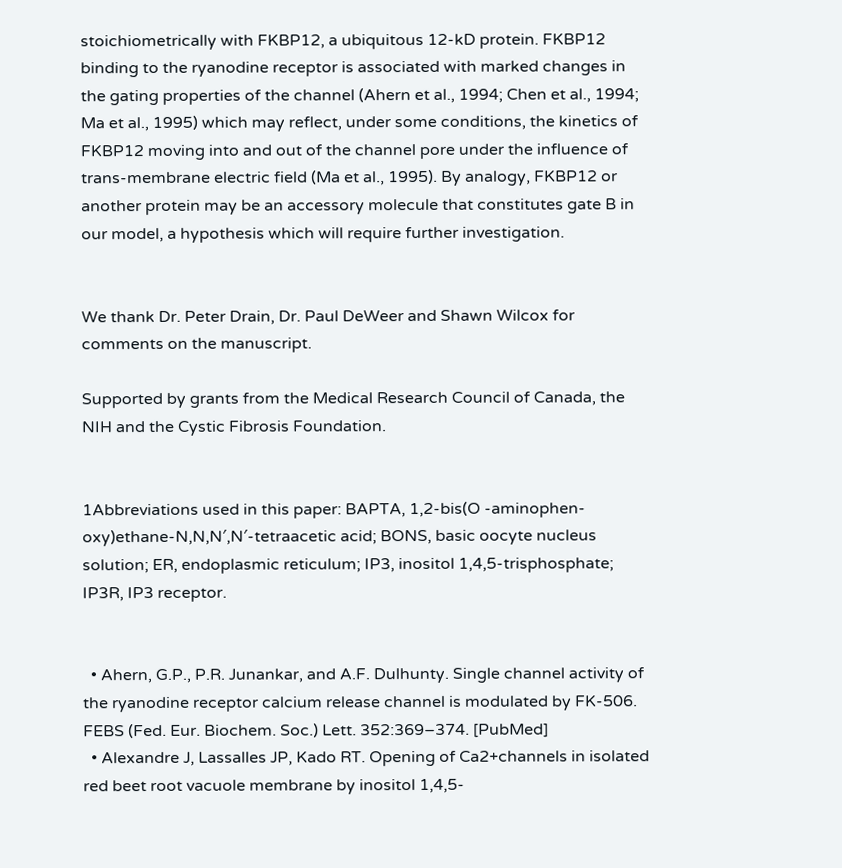stoichiometrically with FKBP12, a ubiquitous 12-kD protein. FKBP12 binding to the ryanodine receptor is associated with marked changes in the gating properties of the channel (Ahern et al., 1994; Chen et al., 1994; Ma et al., 1995) which may reflect, under some conditions, the kinetics of FKBP12 moving into and out of the channel pore under the influence of trans-membrane electric field (Ma et al., 1995). By analogy, FKBP12 or another protein may be an accessory molecule that constitutes gate B in our model, a hypothesis which will require further investigation.


We thank Dr. Peter Drain, Dr. Paul DeWeer and Shawn Wilcox for comments on the manuscript.

Supported by grants from the Medical Research Council of Canada, the NIH and the Cystic Fibrosis Foundation.


1Abbreviations used in this paper: BAPTA, 1,2-bis(O -aminophen-oxy)ethane-N,N,N′,N′-tetraacetic acid; BONS, basic oocyte nucleus solution; ER, endoplasmic reticulum; IP3, inositol 1,4,5-trisphosphate; IP3R, IP3 receptor.


  • Ahern, G.P., P.R. Junankar, and A.F. Dulhunty. Single channel activity of the ryanodine receptor calcium release channel is modulated by FK-506. FEBS (Fed. Eur. Biochem. Soc.) Lett. 352:369–374. [PubMed]
  • Alexandre J, Lassalles JP, Kado RT. Opening of Ca2+channels in isolated red beet root vacuole membrane by inositol 1,4,5-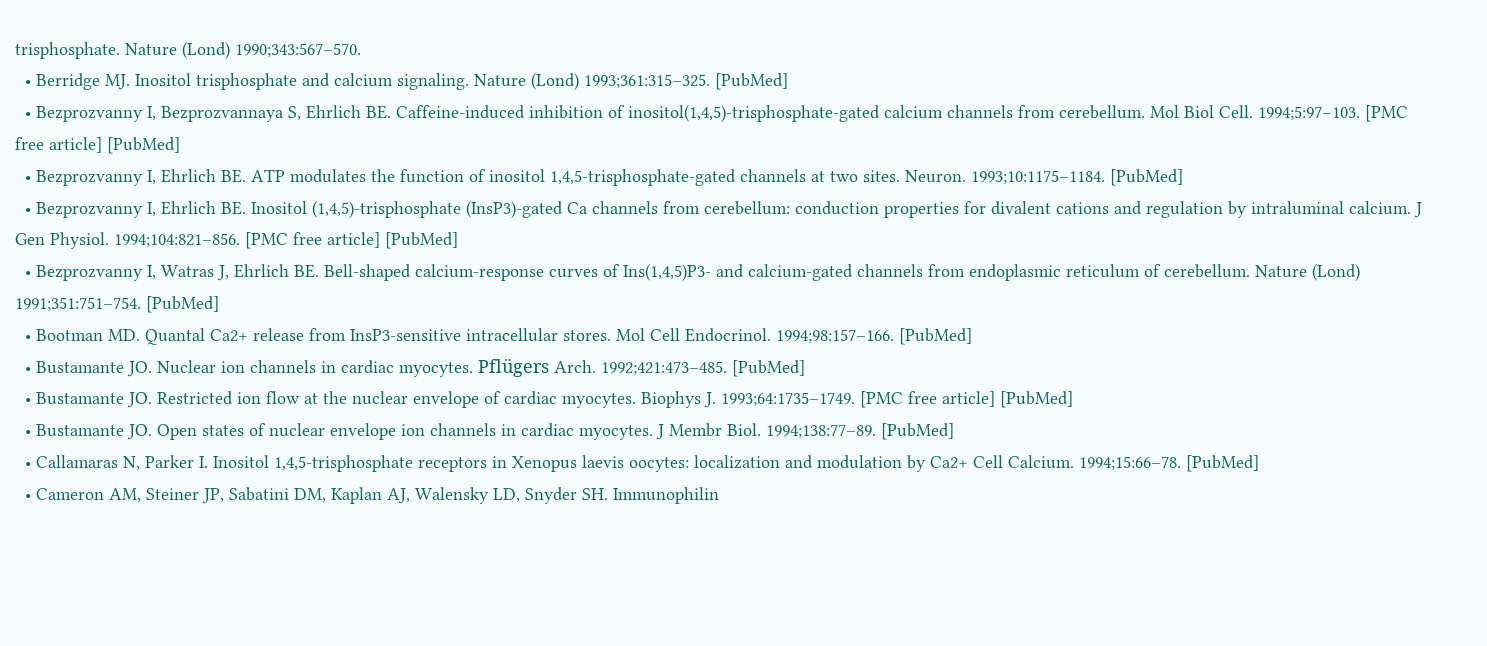trisphosphate. Nature (Lond) 1990;343:567–570.
  • Berridge MJ. Inositol trisphosphate and calcium signaling. Nature (Lond) 1993;361:315–325. [PubMed]
  • Bezprozvanny I, Bezprozvannaya S, Ehrlich BE. Caffeine-induced inhibition of inositol(1,4,5)-trisphosphate-gated calcium channels from cerebellum. Mol Biol Cell. 1994;5:97–103. [PMC free article] [PubMed]
  • Bezprozvanny I, Ehrlich BE. ATP modulates the function of inositol 1,4,5-trisphosphate-gated channels at two sites. Neuron. 1993;10:1175–1184. [PubMed]
  • Bezprozvanny I, Ehrlich BE. Inositol (1,4,5)-trisphosphate (InsP3)-gated Ca channels from cerebellum: conduction properties for divalent cations and regulation by intraluminal calcium. J Gen Physiol. 1994;104:821–856. [PMC free article] [PubMed]
  • Bezprozvanny I, Watras J, Ehrlich BE. Bell-shaped calcium-response curves of Ins(1,4,5)P3- and calcium-gated channels from endoplasmic reticulum of cerebellum. Nature (Lond) 1991;351:751–754. [PubMed]
  • Bootman MD. Quantal Ca2+ release from InsP3-sensitive intracellular stores. Mol Cell Endocrinol. 1994;98:157–166. [PubMed]
  • Bustamante JO. Nuclear ion channels in cardiac myocytes. Pflügers Arch. 1992;421:473–485. [PubMed]
  • Bustamante JO. Restricted ion flow at the nuclear envelope of cardiac myocytes. Biophys J. 1993;64:1735–1749. [PMC free article] [PubMed]
  • Bustamante JO. Open states of nuclear envelope ion channels in cardiac myocytes. J Membr Biol. 1994;138:77–89. [PubMed]
  • Callamaras N, Parker I. Inositol 1,4,5-trisphosphate receptors in Xenopus laevis oocytes: localization and modulation by Ca2+ Cell Calcium. 1994;15:66–78. [PubMed]
  • Cameron AM, Steiner JP, Sabatini DM, Kaplan AJ, Walensky LD, Snyder SH. Immunophilin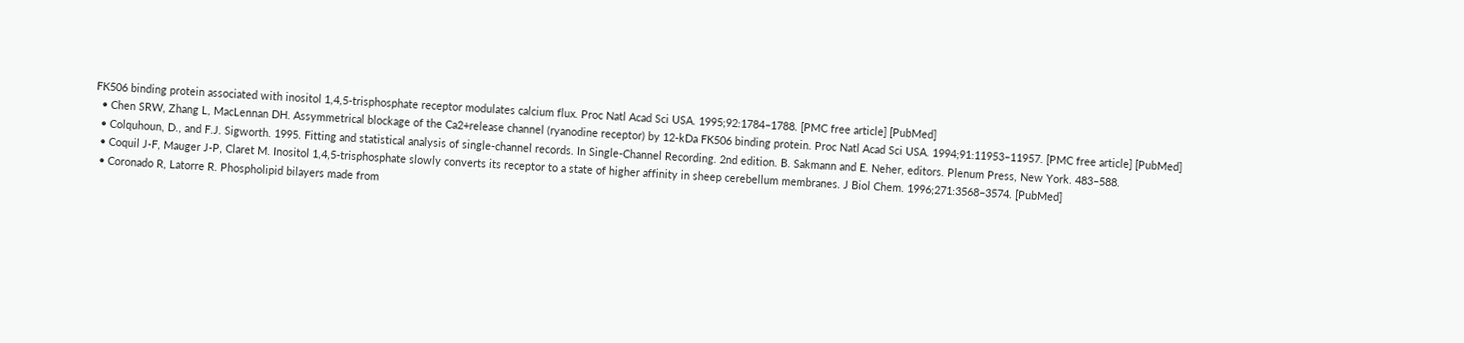FK506 binding protein associated with inositol 1,4,5-trisphosphate receptor modulates calcium flux. Proc Natl Acad Sci USA. 1995;92:1784–1788. [PMC free article] [PubMed]
  • Chen SRW, Zhang L, MacLennan DH. Assymmetrical blockage of the Ca2+release channel (ryanodine receptor) by 12-kDa FK506 binding protein. Proc Natl Acad Sci USA. 1994;91:11953–11957. [PMC free article] [PubMed]
  • Colquhoun, D., and F.J. Sigworth. 1995. Fitting and statistical analysis of single-channel records. In Single-Channel Recording. 2nd edition. B. Sakmann and E. Neher, editors. Plenum Press, New York. 483–588.
  • Coquil J-F, Mauger J-P, Claret M. Inositol 1,4,5-trisphosphate slowly converts its receptor to a state of higher affinity in sheep cerebellum membranes. J Biol Chem. 1996;271:3568–3574. [PubMed]
  • Coronado R, Latorre R. Phospholipid bilayers made from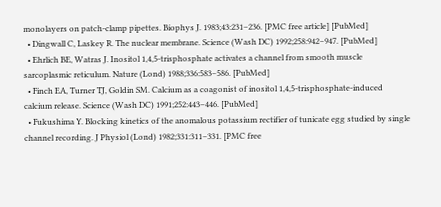monolayers on patch-clamp pipettes. Biophys J. 1983;43:231–236. [PMC free article] [PubMed]
  • Dingwall C, Laskey R. The nuclear membrane. Science (Wash DC) 1992;258:942–947. [PubMed]
  • Ehrlich BE, Watras J. Inositol 1,4,5-trisphosphate activates a channel from smooth muscle sarcoplasmic reticulum. Nature (Lond) 1988;336:583–586. [PubMed]
  • Finch EA, Turner TJ, Goldin SM. Calcium as a coagonist of inositol 1,4,5-trisphosphate-induced calcium release. Science (Wash DC) 1991;252:443–446. [PubMed]
  • Fukushima Y. Blocking kinetics of the anomalous potassium rectifier of tunicate egg studied by single channel recording. J Physiol (Lond) 1982;331:311–331. [PMC free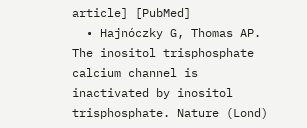article] [PubMed]
  • Hajnóczky G, Thomas AP. The inositol trisphosphate calcium channel is inactivated by inositol trisphosphate. Nature (Lond)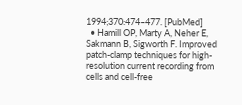1994;370:474–477. [PubMed]
  • Hamill OP, Marty A, Neher E, Sakmann B, Sigworth F. Improved patch-clamp techniques for high-resolution current recording from cells and cell-free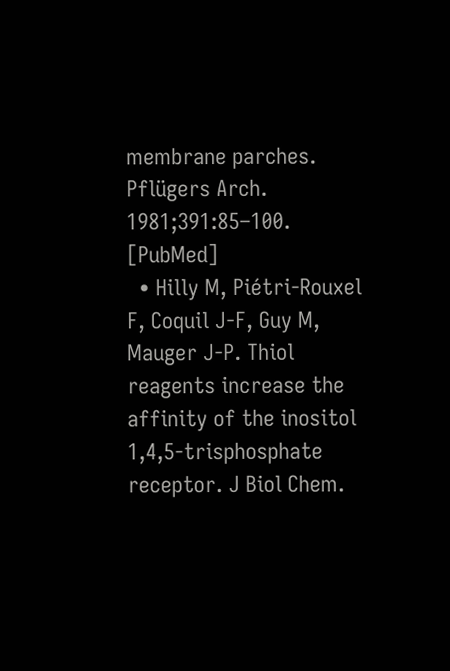membrane parches. Pflügers Arch. 1981;391:85–100. [PubMed]
  • Hilly M, Piétri-Rouxel F, Coquil J-F, Guy M, Mauger J-P. Thiol reagents increase the affinity of the inositol 1,4,5-trisphosphate receptor. J Biol Chem.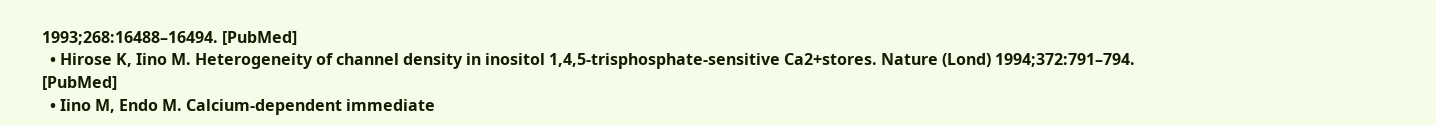1993;268:16488–16494. [PubMed]
  • Hirose K, Iino M. Heterogeneity of channel density in inositol 1,4,5-trisphosphate-sensitive Ca2+stores. Nature (Lond) 1994;372:791–794. [PubMed]
  • Iino M, Endo M. Calcium-dependent immediate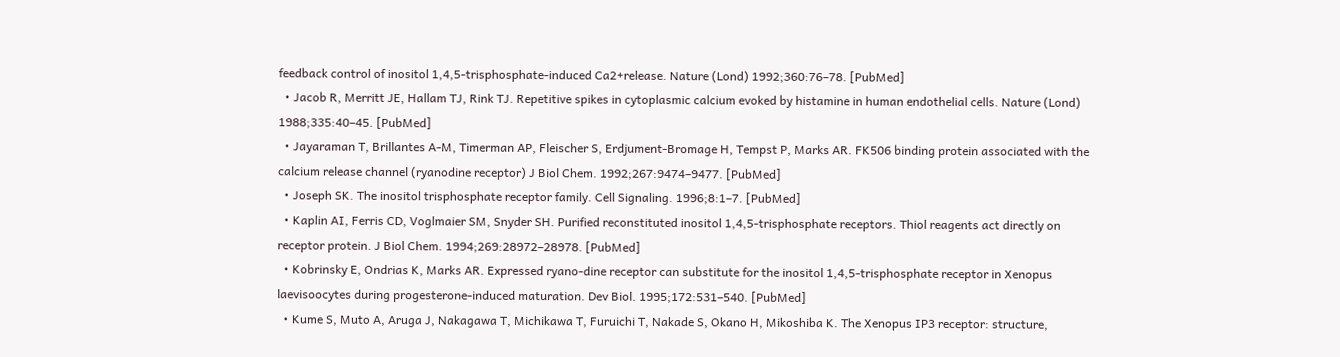feedback control of inositol 1,4,5-trisphosphate-induced Ca2+release. Nature (Lond) 1992;360:76–78. [PubMed]
  • Jacob R, Merritt JE, Hallam TJ, Rink TJ. Repetitive spikes in cytoplasmic calcium evoked by histamine in human endothelial cells. Nature (Lond) 1988;335:40–45. [PubMed]
  • Jayaraman T, Brillantes A-M, Timerman AP, Fleischer S, Erdjument-Bromage H, Tempst P, Marks AR. FK506 binding protein associated with the calcium release channel (ryanodine receptor) J Biol Chem. 1992;267:9474–9477. [PubMed]
  • Joseph SK. The inositol trisphosphate receptor family. Cell Signaling. 1996;8:1–7. [PubMed]
  • Kaplin AI, Ferris CD, Voglmaier SM, Snyder SH. Purified reconstituted inositol 1,4,5-trisphosphate receptors. Thiol reagents act directly on receptor protein. J Biol Chem. 1994;269:28972–28978. [PubMed]
  • Kobrinsky E, Ondrias K, Marks AR. Expressed ryano-dine receptor can substitute for the inositol 1,4,5-trisphosphate receptor in Xenopus laevisoocytes during progesterone-induced maturation. Dev Biol. 1995;172:531–540. [PubMed]
  • Kume S, Muto A, Aruga J, Nakagawa T, Michikawa T, Furuichi T, Nakade S, Okano H, Mikoshiba K. The Xenopus IP3 receptor: structure,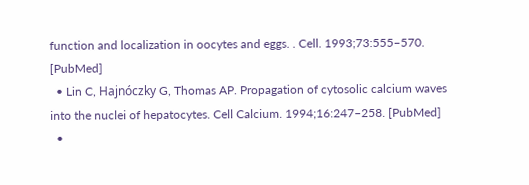function and localization in oocytes and eggs. . Cell. 1993;73:555–570. [PubMed]
  • Lin C, Hajnóczky G, Thomas AP. Propagation of cytosolic calcium waves into the nuclei of hepatocytes. Cell Calcium. 1994;16:247–258. [PubMed]
  •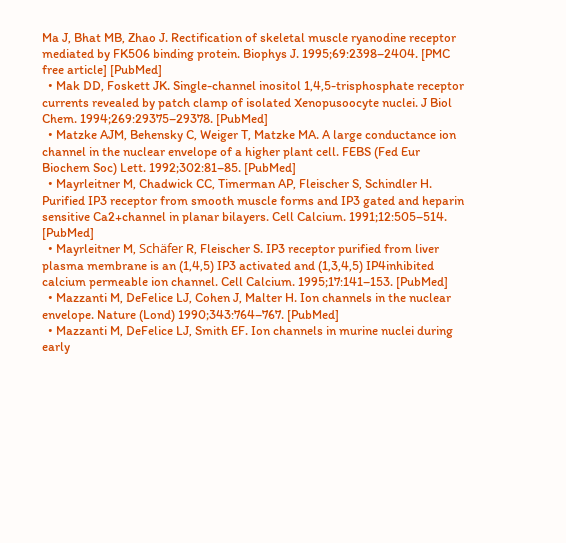Ma J, Bhat MB, Zhao J. Rectification of skeletal muscle ryanodine receptor mediated by FK506 binding protein. Biophys J. 1995;69:2398–2404. [PMC free article] [PubMed]
  • Mak DD, Foskett JK. Single-channel inositol 1,4,5-trisphosphate receptor currents revealed by patch clamp of isolated Xenopusoocyte nuclei. J Biol Chem. 1994;269:29375–29378. [PubMed]
  • Matzke AJM, Behensky C, Weiger T, Matzke MA. A large conductance ion channel in the nuclear envelope of a higher plant cell. FEBS (Fed Eur Biochem Soc) Lett. 1992;302:81–85. [PubMed]
  • Mayrleitner M, Chadwick CC, Timerman AP, Fleischer S, Schindler H. Purified IP3 receptor from smooth muscle forms and IP3 gated and heparin sensitive Ca2+channel in planar bilayers. Cell Calcium. 1991;12:505–514. [PubMed]
  • Mayrleitner M, Schäfer R, Fleischer S. IP3 receptor purified from liver plasma membrane is an (1,4,5) IP3 activated and (1,3,4,5) IP4inhibited calcium permeable ion channel. Cell Calcium. 1995;17:141–153. [PubMed]
  • Mazzanti M, DeFelice LJ, Cohen J, Malter H. Ion channels in the nuclear envelope. Nature (Lond) 1990;343:764–767. [PubMed]
  • Mazzanti M, DeFelice LJ, Smith EF. Ion channels in murine nuclei during early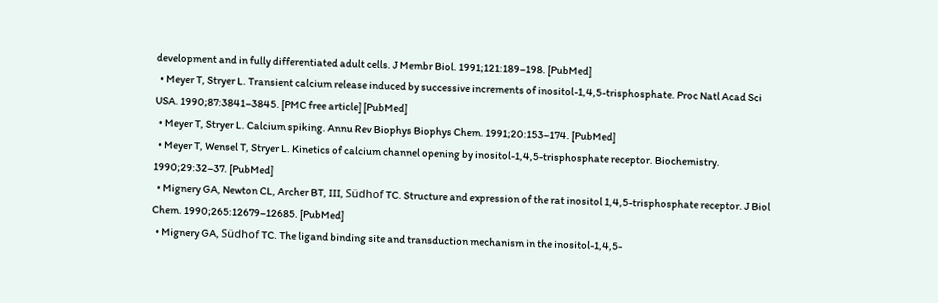development and in fully differentiated adult cells. J Membr Biol. 1991;121:189–198. [PubMed]
  • Meyer T, Stryer L. Transient calcium release induced by successive increments of inositol-1,4,5-trisphosphate. Proc Natl Acad Sci USA. 1990;87:3841–3845. [PMC free article] [PubMed]
  • Meyer T, Stryer L. Calcium spiking. Annu Rev Biophys Biophys Chem. 1991;20:153–174. [PubMed]
  • Meyer T, Wensel T, Stryer L. Kinetics of calcium channel opening by inositol-1,4,5-trisphosphate receptor. Biochemistry. 1990;29:32–37. [PubMed]
  • Mignery GA, Newton CL, Archer BT, III, Südhof TC. Structure and expression of the rat inositol 1,4,5-trisphosphate receptor. J Biol Chem. 1990;265:12679–12685. [PubMed]
  • Mignery GA, Südhof TC. The ligand binding site and transduction mechanism in the inositol-1,4,5-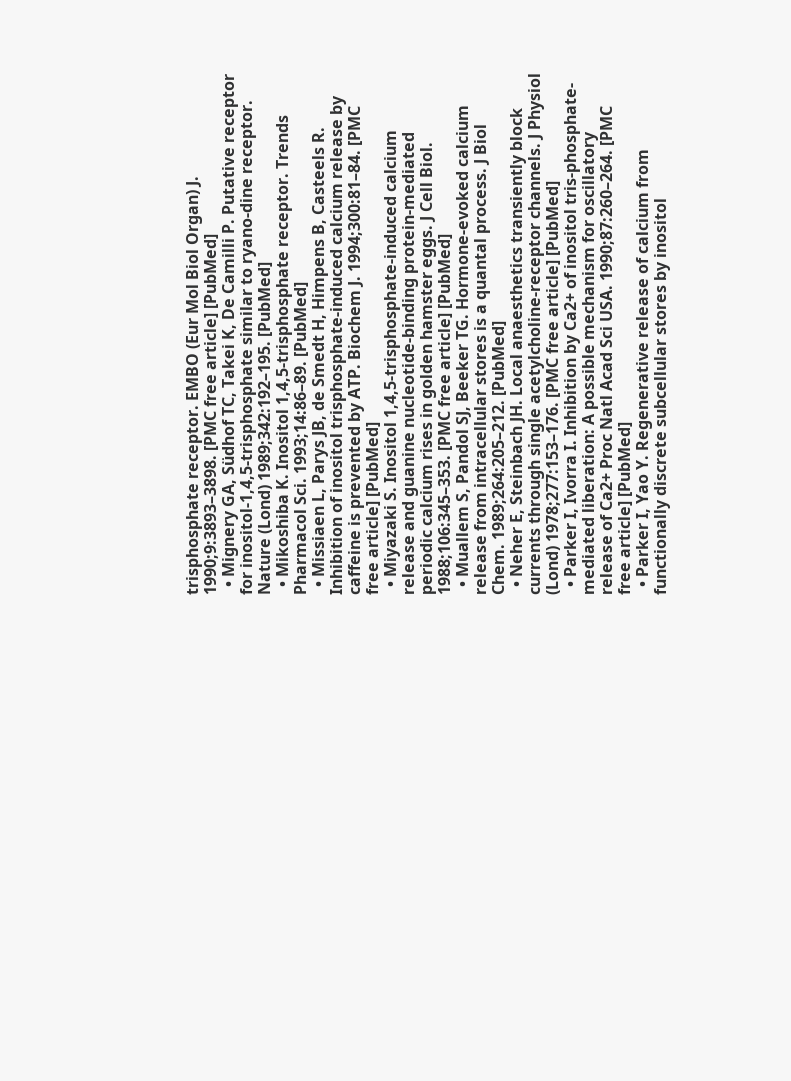trisphosphate receptor. EMBO (Eur Mol Biol Organ) J. 1990;9:3893–3898. [PMC free article] [PubMed]
  • Mignery GA, Südhof TC, Takei K, De Camilli P. Putative receptor for inositol-1,4,5-trisphosphate similar to ryano-dine receptor. Nature (Lond) 1989;342:192–195. [PubMed]
  • Mikoshiba K. Inositol 1,4,5-trisphosphate receptor. Trends Pharmacol Sci. 1993;14:86–89. [PubMed]
  • Missiaen L, Parys JB, de Smedt H, Himpens B, Casteels R. Inhibition of inositol trisphosphate-induced calcium release by caffeine is prevented by ATP. Biochem J. 1994;300:81–84. [PMC free article] [PubMed]
  • Miyazaki S. Inositol 1,4,5-trisphosphate-induced calcium release and guanine nucleotide-binding protein-mediated periodic calcium rises in golden hamster eggs. J Cell Biol. 1988;106:345–353. [PMC free article] [PubMed]
  • Muallem S, Pandol SJ, Beeker TG. Hormone-evoked calcium release from intracellular stores is a quantal process. J Biol Chem. 1989;264:205–212. [PubMed]
  • Neher E, Steinbach JH. Local anaesthetics transiently block currents through single acetylcholine-receptor channels. J Physiol (Lond) 1978;277:153–176. [PMC free article] [PubMed]
  • Parker I, Ivorra I. Inhibition by Ca2+ of inositol tris-phosphate-mediated liberation: A possible mechanism for oscillatory release of Ca2+ Proc Natl Acad Sci USA. 1990;87:260–264. [PMC free article] [PubMed]
  • Parker I, Yao Y. Regenerative release of calcium from functionally discrete subcellular stores by inositol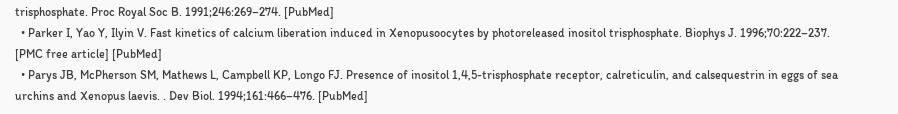trisphosphate. Proc Royal Soc B. 1991;246:269–274. [PubMed]
  • Parker I, Yao Y, Ilyin V. Fast kinetics of calcium liberation induced in Xenopusoocytes by photoreleased inositol trisphosphate. Biophys J. 1996;70:222–237. [PMC free article] [PubMed]
  • Parys JB, McPherson SM, Mathews L, Campbell KP, Longo FJ. Presence of inositol 1,4,5-trisphosphate receptor, calreticulin, and calsequestrin in eggs of sea urchins and Xenopus laevis. . Dev Biol. 1994;161:466–476. [PubMed]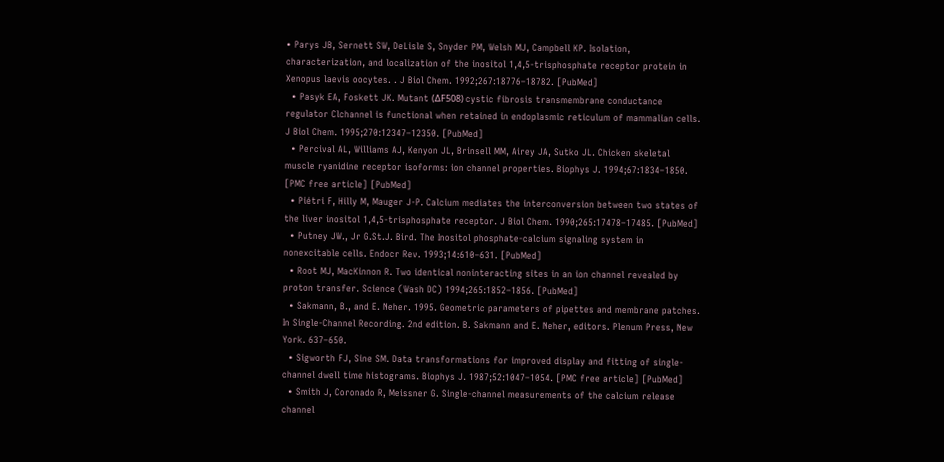• Parys JB, Sernett SW, DeLisle S, Snyder PM, Welsh MJ, Campbell KP. Isolation, characterization, and localization of the inositol 1,4,5-trisphosphate receptor protein in Xenopus laevis oocytes. . J Biol Chem. 1992;267:18776–18782. [PubMed]
  • Pasyk EA, Foskett JK. Mutant (ΔF508) cystic fibrosis transmembrane conductance regulator Clchannel is functional when retained in endoplasmic reticulum of mammalian cells. J Biol Chem. 1995;270:12347–12350. [PubMed]
  • Percival AL, Williams AJ, Kenyon JL, Brinsell MM, Airey JA, Sutko JL. Chicken skeletal muscle ryanidine receptor isoforms: ion channel properties. Biophys J. 1994;67:1834–1850. [PMC free article] [PubMed]
  • Piétri F, Hilly M, Mauger J-P. Calcium mediates the interconversion between two states of the liver inositol 1,4,5-trisphosphate receptor. J Biol Chem. 1990;265:17478–17485. [PubMed]
  • Putney JW., Jr G.St.J. Bird. The Inositol phosphate-calcium signaling system in nonexcitable cells. Endocr Rev. 1993;14:610–631. [PubMed]
  • Root MJ, MacKinnon R. Two identical noninteracting sites in an ion channel revealed by proton transfer. Science (Wash DC) 1994;265:1852–1856. [PubMed]
  • Sakmann, B., and E. Neher. 1995. Geometric parameters of pipettes and membrane patches. In Single-Channel Recording. 2nd edition. B. Sakmann and E. Neher, editors. Plenum Press, New York. 637–650.
  • Sigworth FJ, Sine SM. Data transformations for improved display and fitting of single-channel dwell time histograms. Biophys J. 1987;52:1047–1054. [PMC free article] [PubMed]
  • Smith J, Coronado R, Meissner G. Single-channel measurements of the calcium release channel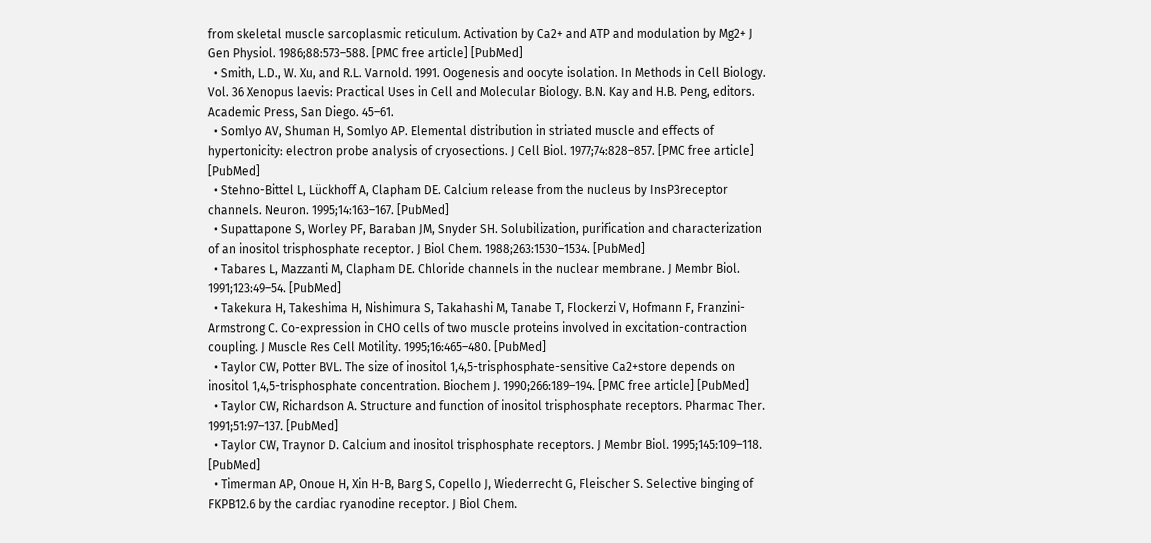from skeletal muscle sarcoplasmic reticulum. Activation by Ca2+ and ATP and modulation by Mg2+ J Gen Physiol. 1986;88:573–588. [PMC free article] [PubMed]
  • Smith, L.D., W. Xu, and R.L. Varnold. 1991. Oogenesis and oocyte isolation. In Methods in Cell Biology. Vol. 36 Xenopus laevis: Practical Uses in Cell and Molecular Biology. B.N. Kay and H.B. Peng, editors. Academic Press, San Diego. 45–61.
  • Somlyo AV, Shuman H, Somlyo AP. Elemental distribution in striated muscle and effects of hypertonicity: electron probe analysis of cryosections. J Cell Biol. 1977;74:828–857. [PMC free article] [PubMed]
  • Stehno-Bittel L, Lückhoff A, Clapham DE. Calcium release from the nucleus by InsP3receptor channels. Neuron. 1995;14:163–167. [PubMed]
  • Supattapone S, Worley PF, Baraban JM, Snyder SH. Solubilization, purification and characterization of an inositol trisphosphate receptor. J Biol Chem. 1988;263:1530–1534. [PubMed]
  • Tabares L, Mazzanti M, Clapham DE. Chloride channels in the nuclear membrane. J Membr Biol. 1991;123:49–54. [PubMed]
  • Takekura H, Takeshima H, Nishimura S, Takahashi M, Tanabe T, Flockerzi V, Hofmann F, Franzini-Armstrong C. Co-expression in CHO cells of two muscle proteins involved in excitation-contraction coupling. J Muscle Res Cell Motility. 1995;16:465–480. [PubMed]
  • Taylor CW, Potter BVL. The size of inositol 1,4,5-trisphosphate-sensitive Ca2+store depends on inositol 1,4,5-trisphosphate concentration. Biochem J. 1990;266:189–194. [PMC free article] [PubMed]
  • Taylor CW, Richardson A. Structure and function of inositol trisphosphate receptors. Pharmac Ther. 1991;51:97–137. [PubMed]
  • Taylor CW, Traynor D. Calcium and inositol trisphosphate receptors. J Membr Biol. 1995;145:109–118. [PubMed]
  • Timerman AP, Onoue H, Xin H-B, Barg S, Copello J, Wiederrecht G, Fleischer S. Selective binging of FKPB12.6 by the cardiac ryanodine receptor. J Biol Chem.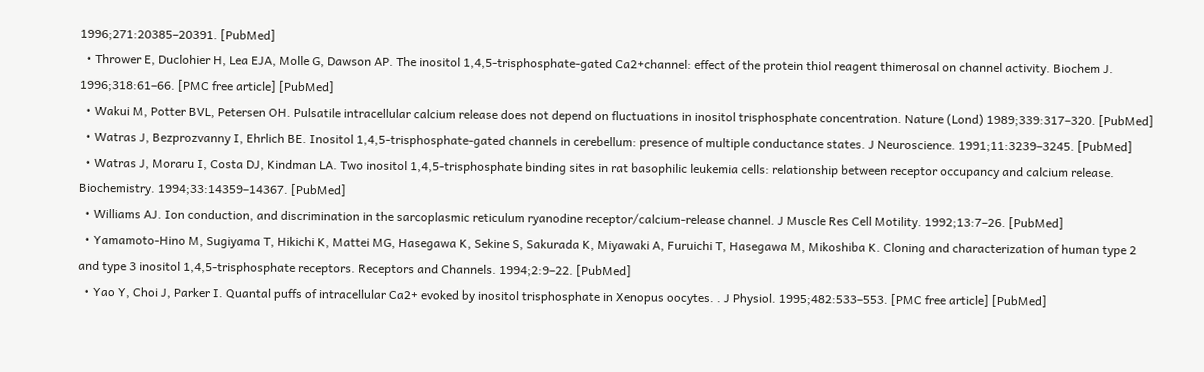1996;271:20385–20391. [PubMed]
  • Thrower E, Duclohier H, Lea EJA, Molle G, Dawson AP. The inositol 1,4,5-trisphosphate-gated Ca2+channel: effect of the protein thiol reagent thimerosal on channel activity. Biochem J. 1996;318:61–66. [PMC free article] [PubMed]
  • Wakui M, Potter BVL, Petersen OH. Pulsatile intracellular calcium release does not depend on fluctuations in inositol trisphosphate concentration. Nature (Lond) 1989;339:317–320. [PubMed]
  • Watras J, Bezprozvanny I, Ehrlich BE. Inositol 1,4,5-trisphosphate-gated channels in cerebellum: presence of multiple conductance states. J Neuroscience. 1991;11:3239–3245. [PubMed]
  • Watras J, Moraru I, Costa DJ, Kindman LA. Two inositol 1,4,5-trisphosphate binding sites in rat basophilic leukemia cells: relationship between receptor occupancy and calcium release. Biochemistry. 1994;33:14359–14367. [PubMed]
  • Williams AJ. Ion conduction, and discrimination in the sarcoplasmic reticulum ryanodine receptor/calcium-release channel. J Muscle Res Cell Motility. 1992;13:7–26. [PubMed]
  • Yamamoto-Hino M, Sugiyama T, Hikichi K, Mattei MG, Hasegawa K, Sekine S, Sakurada K, Miyawaki A, Furuichi T, Hasegawa M, Mikoshiba K. Cloning and characterization of human type 2 and type 3 inositol 1,4,5-trisphosphate receptors. Receptors and Channels. 1994;2:9–22. [PubMed]
  • Yao Y, Choi J, Parker I. Quantal puffs of intracellular Ca2+ evoked by inositol trisphosphate in Xenopus oocytes. . J Physiol. 1995;482:533–553. [PMC free article] [PubMed]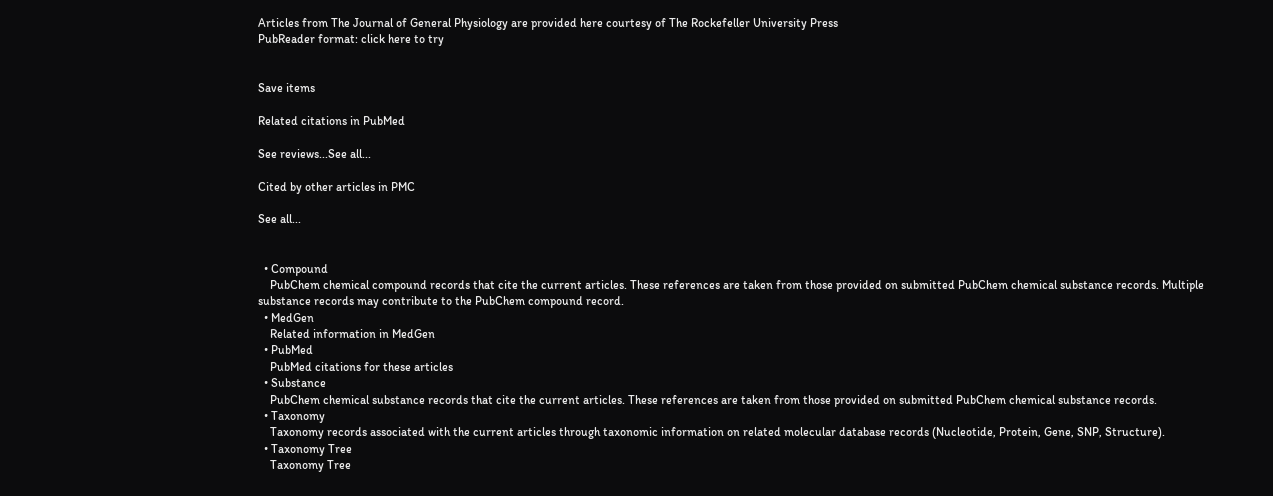Articles from The Journal of General Physiology are provided here courtesy of The Rockefeller University Press
PubReader format: click here to try


Save items

Related citations in PubMed

See reviews...See all...

Cited by other articles in PMC

See all...


  • Compound
    PubChem chemical compound records that cite the current articles. These references are taken from those provided on submitted PubChem chemical substance records. Multiple substance records may contribute to the PubChem compound record.
  • MedGen
    Related information in MedGen
  • PubMed
    PubMed citations for these articles
  • Substance
    PubChem chemical substance records that cite the current articles. These references are taken from those provided on submitted PubChem chemical substance records.
  • Taxonomy
    Taxonomy records associated with the current articles through taxonomic information on related molecular database records (Nucleotide, Protein, Gene, SNP, Structure).
  • Taxonomy Tree
    Taxonomy Tree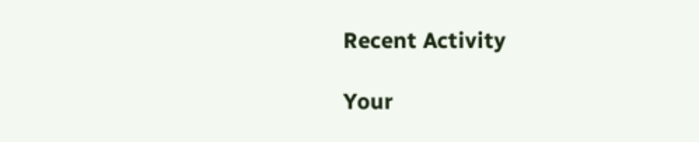Recent Activity

Your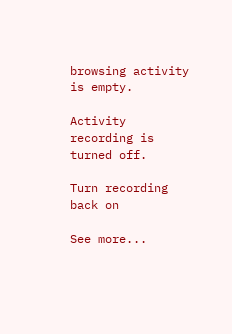browsing activity is empty.

Activity recording is turned off.

Turn recording back on

See more...